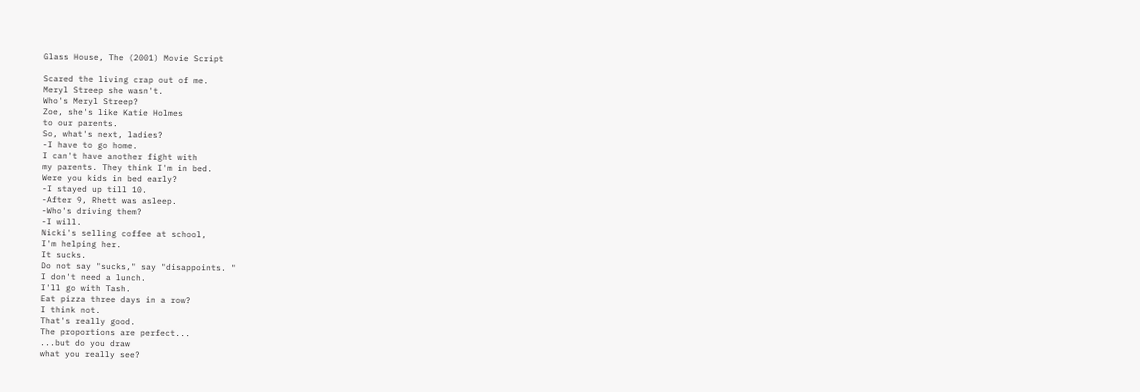Glass House, The (2001) Movie Script

Scared the living crap out of me.
Meryl Streep she wasn't.
Who's Meryl Streep?
Zoe, she's like Katie Holmes
to our parents.
So, what's next, ladies?
-I have to go home.
I can't have another fight with
my parents. They think I'm in bed.
Were you kids in bed early?
-I stayed up till 10.
-After 9, Rhett was asleep.
-Who's driving them?
-I will.
Nicki's selling coffee at school,
I'm helping her.
It sucks.
Do not say "sucks," say "disappoints. "
I don't need a lunch.
I'll go with Tash.
Eat pizza three days in a row?
I think not.
That's really good.
The proportions are perfect...
...but do you draw
what you really see?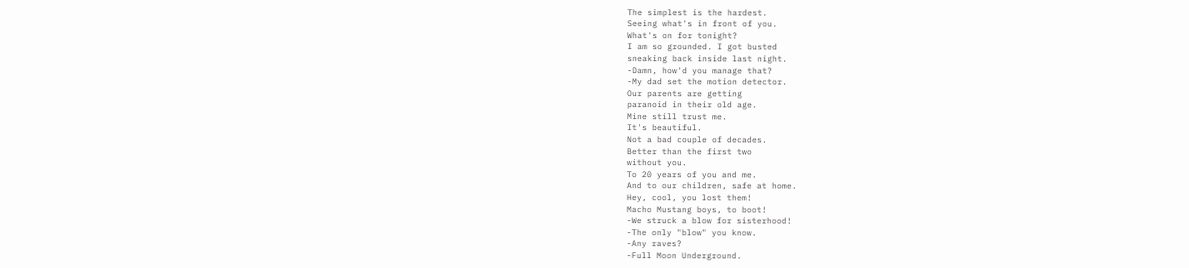The simplest is the hardest.
Seeing what's in front of you.
What's on for tonight?
I am so grounded. I got busted
sneaking back inside last night.
-Damn, how'd you manage that?
-My dad set the motion detector.
Our parents are getting
paranoid in their old age.
Mine still trust me.
It's beautiful.
Not a bad couple of decades.
Better than the first two
without you.
To 20 years of you and me.
And to our children, safe at home.
Hey, cool, you lost them!
Macho Mustang boys, to boot!
-We struck a blow for sisterhood!
-The only "blow" you know.
-Any raves?
-Full Moon Underground.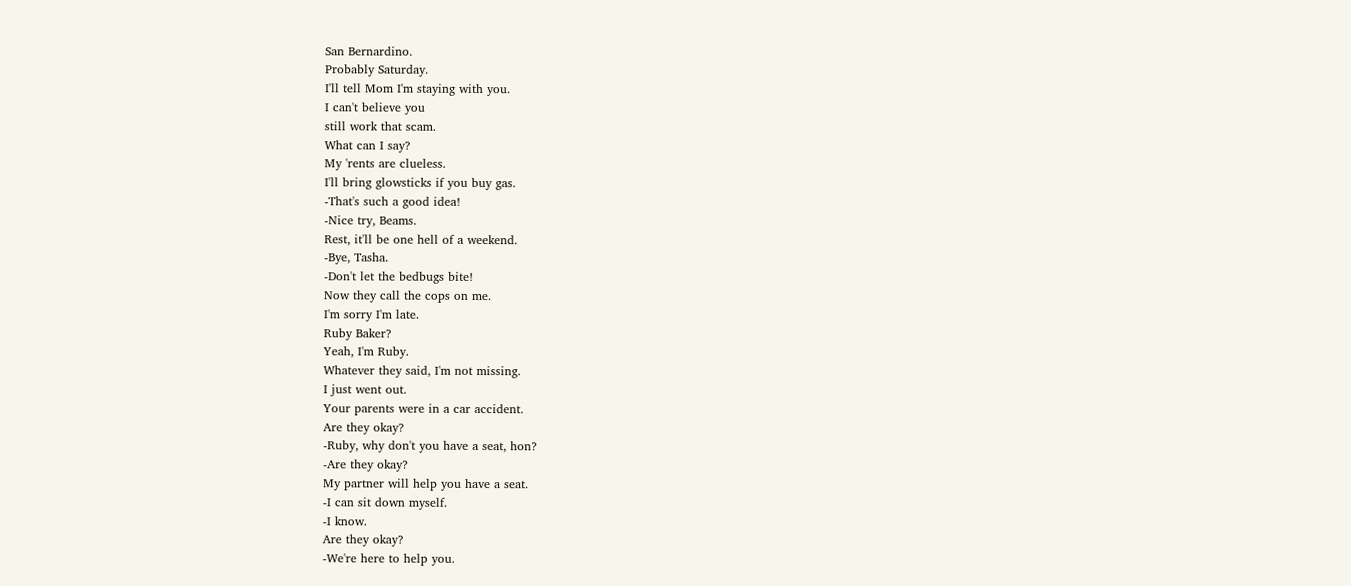San Bernardino.
Probably Saturday.
I'll tell Mom I'm staying with you.
I can't believe you
still work that scam.
What can I say?
My 'rents are clueless.
I'll bring glowsticks if you buy gas.
-That's such a good idea!
-Nice try, Beams.
Rest, it'll be one hell of a weekend.
-Bye, Tasha.
-Don't let the bedbugs bite!
Now they call the cops on me.
I'm sorry I'm late.
Ruby Baker?
Yeah, I'm Ruby.
Whatever they said, I'm not missing.
I just went out.
Your parents were in a car accident.
Are they okay?
-Ruby, why don't you have a seat, hon?
-Are they okay?
My partner will help you have a seat.
-I can sit down myself.
-I know.
Are they okay?
-We're here to help you.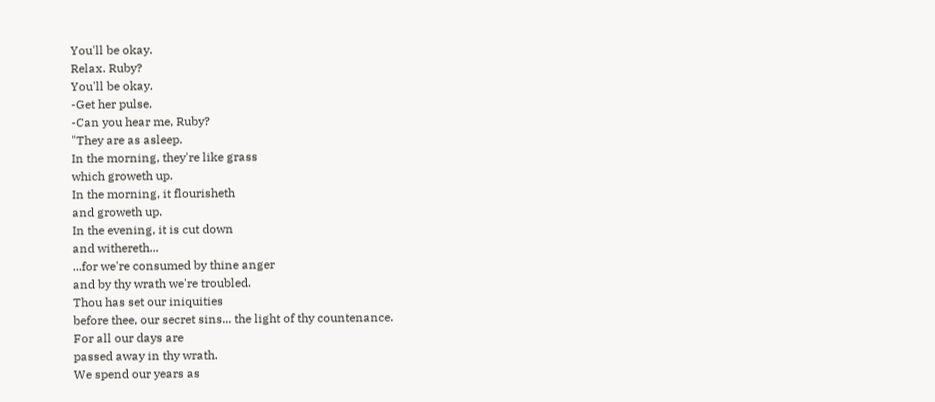You'll be okay.
Relax. Ruby?
You'll be okay.
-Get her pulse.
-Can you hear me, Ruby?
"They are as asleep.
In the morning, they're like grass
which groweth up.
In the morning, it flourisheth
and groweth up.
In the evening, it is cut down
and withereth...
...for we're consumed by thine anger
and by thy wrath we're troubled.
Thou has set our iniquities
before thee, our secret sins... the light of thy countenance.
For all our days are
passed away in thy wrath.
We spend our years as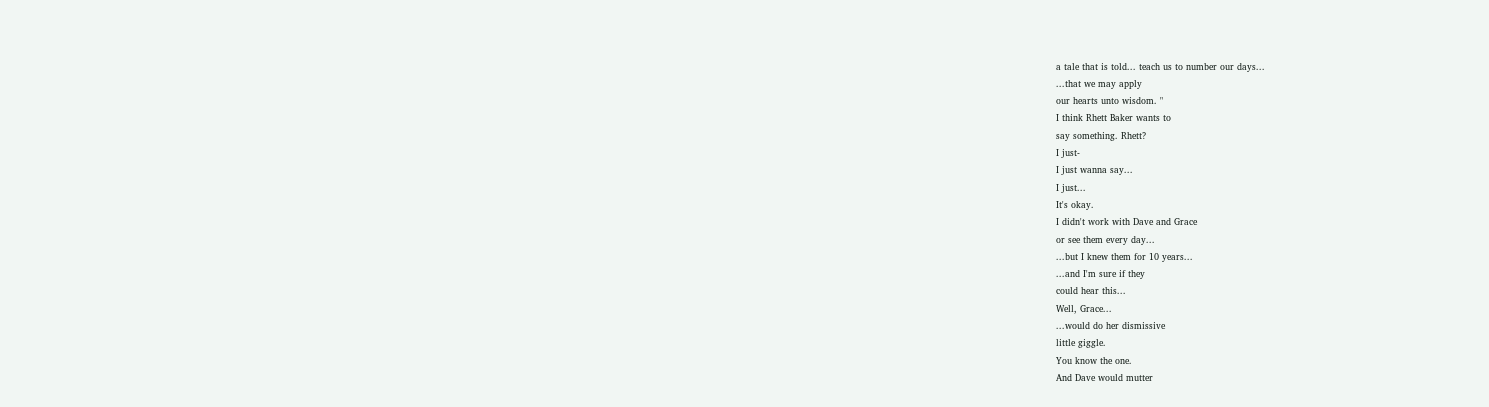a tale that is told... teach us to number our days...
...that we may apply
our hearts unto wisdom. "
I think Rhett Baker wants to
say something. Rhett?
I just-
I just wanna say...
I just...
It's okay.
I didn't work with Dave and Grace
or see them every day...
...but I knew them for 10 years...
...and I'm sure if they
could hear this...
Well, Grace...
...would do her dismissive
little giggle.
You know the one.
And Dave would mutter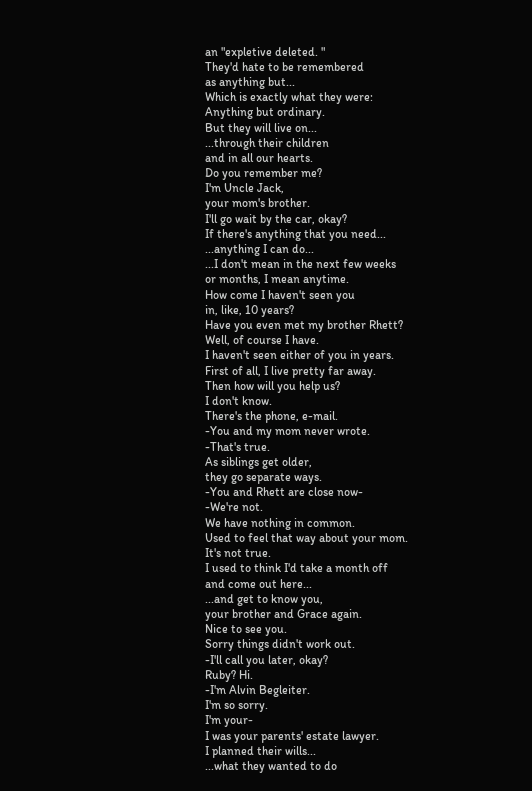an "expletive deleted. "
They'd hate to be remembered
as anything but...
Which is exactly what they were:
Anything but ordinary.
But they will live on...
...through their children
and in all our hearts.
Do you remember me?
I'm Uncle Jack,
your mom's brother.
I'll go wait by the car, okay?
If there's anything that you need...
...anything I can do...
...I don't mean in the next few weeks
or months, I mean anytime.
How come I haven't seen you
in, like, 10 years?
Have you even met my brother Rhett?
Well, of course I have.
I haven't seen either of you in years.
First of all, I live pretty far away.
Then how will you help us?
I don't know.
There's the phone, e-mail.
-You and my mom never wrote.
-That's true.
As siblings get older,
they go separate ways.
-You and Rhett are close now-
-We're not.
We have nothing in common.
Used to feel that way about your mom.
It's not true.
I used to think I'd take a month off
and come out here...
...and get to know you,
your brother and Grace again.
Nice to see you.
Sorry things didn't work out.
-I'll call you later, okay?
Ruby? Hi.
-I'm Alvin Begleiter.
I'm so sorry.
I'm your-
I was your parents' estate lawyer.
I planned their wills...
...what they wanted to do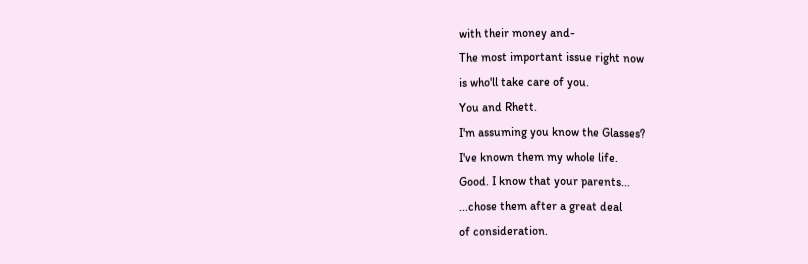with their money and-
The most important issue right now
is who'll take care of you.
You and Rhett.
I'm assuming you know the Glasses?
I've known them my whole life.
Good. I know that your parents...
...chose them after a great deal
of consideration.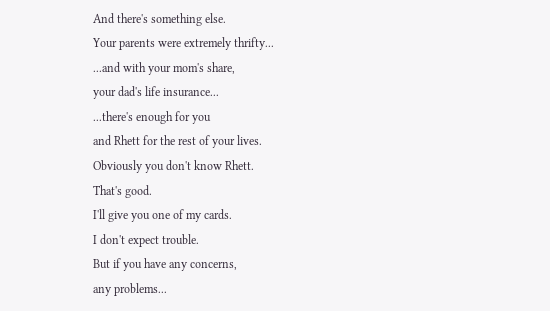And there's something else.
Your parents were extremely thrifty...
...and with your mom's share,
your dad's life insurance...
...there's enough for you
and Rhett for the rest of your lives.
Obviously you don't know Rhett.
That's good.
I'll give you one of my cards.
I don't expect trouble.
But if you have any concerns,
any problems...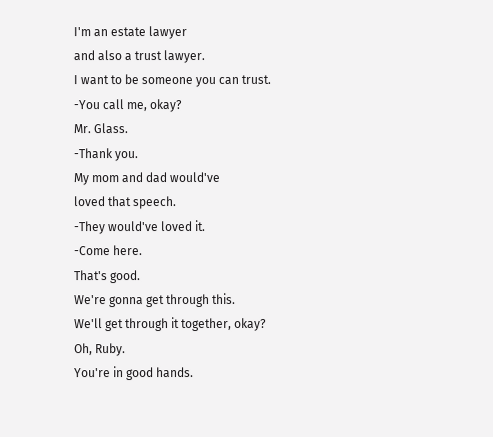I'm an estate lawyer
and also a trust lawyer.
I want to be someone you can trust.
-You call me, okay?
Mr. Glass.
-Thank you.
My mom and dad would've
loved that speech.
-They would've loved it.
-Come here.
That's good.
We're gonna get through this.
We'll get through it together, okay?
Oh, Ruby.
You're in good hands.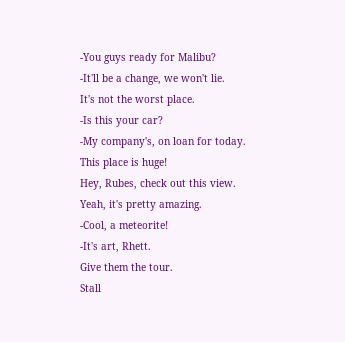-You guys ready for Malibu?
-It'll be a change, we won't lie.
It's not the worst place.
-Is this your car?
-My company's, on loan for today.
This place is huge!
Hey, Rubes, check out this view.
Yeah, it's pretty amazing.
-Cool, a meteorite!
-It's art, Rhett.
Give them the tour.
Stall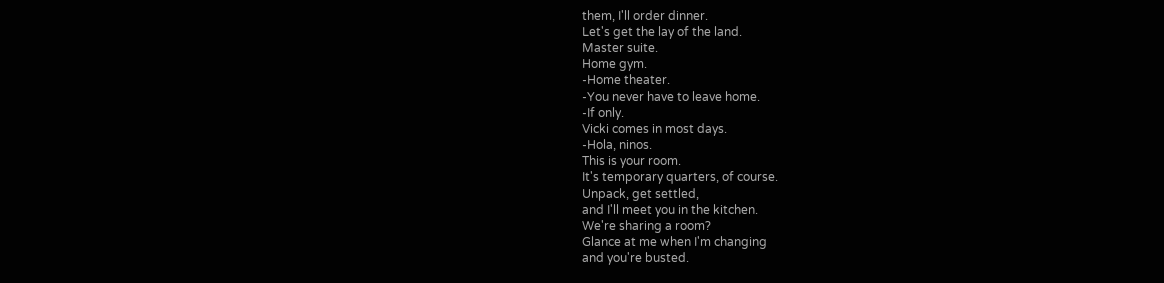them, I'll order dinner.
Let's get the lay of the land.
Master suite.
Home gym.
-Home theater.
-You never have to leave home.
-If only.
Vicki comes in most days.
-Hola, ninos.
This is your room.
It's temporary quarters, of course.
Unpack, get settled,
and I'll meet you in the kitchen.
We're sharing a room?
Glance at me when I'm changing
and you're busted.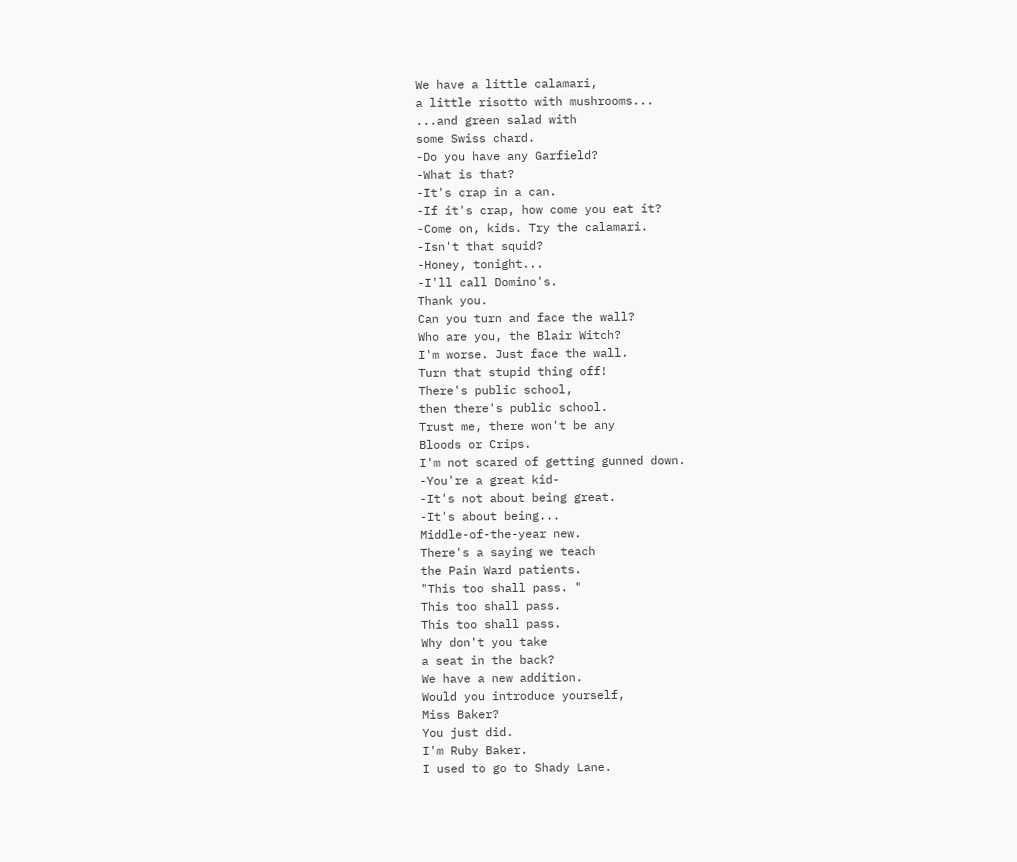We have a little calamari,
a little risotto with mushrooms...
...and green salad with
some Swiss chard.
-Do you have any Garfield?
-What is that?
-It's crap in a can.
-If it's crap, how come you eat it?
-Come on, kids. Try the calamari.
-Isn't that squid?
-Honey, tonight...
-I'll call Domino's.
Thank you.
Can you turn and face the wall?
Who are you, the Blair Witch?
I'm worse. Just face the wall.
Turn that stupid thing off!
There's public school,
then there's public school.
Trust me, there won't be any
Bloods or Crips.
I'm not scared of getting gunned down.
-You're a great kid-
-It's not about being great.
-It's about being...
Middle-of-the-year new.
There's a saying we teach
the Pain Ward patients.
"This too shall pass. "
This too shall pass.
This too shall pass.
Why don't you take
a seat in the back?
We have a new addition.
Would you introduce yourself,
Miss Baker?
You just did.
I'm Ruby Baker.
I used to go to Shady Lane.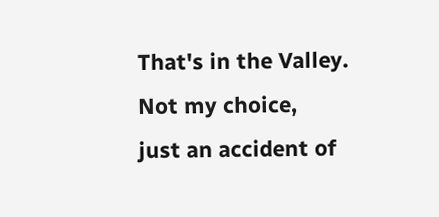That's in the Valley.
Not my choice,
just an accident of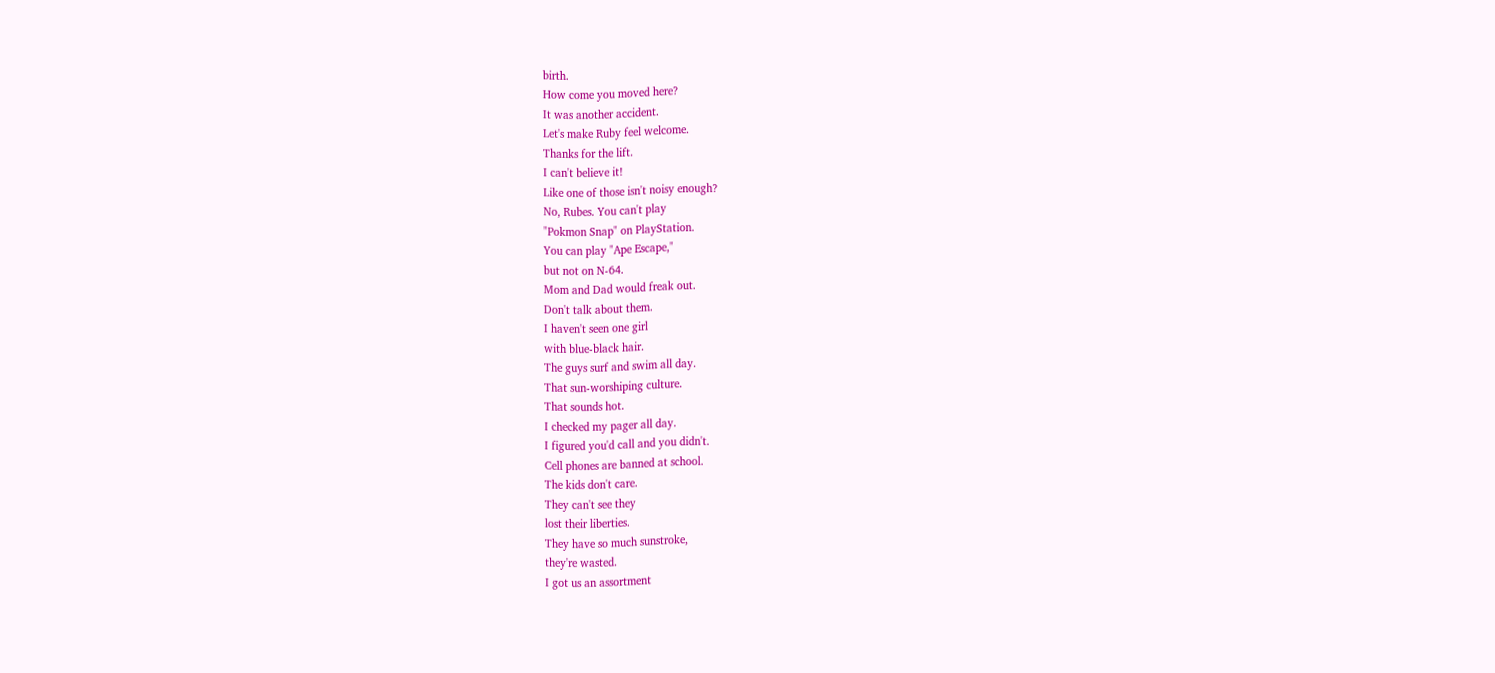birth.
How come you moved here?
It was another accident.
Let's make Ruby feel welcome.
Thanks for the lift.
I can't believe it!
Like one of those isn't noisy enough?
No, Rubes. You can't play
"Pokmon Snap" on PlayStation.
You can play "Ape Escape,"
but not on N-64.
Mom and Dad would freak out.
Don't talk about them.
I haven't seen one girl
with blue-black hair.
The guys surf and swim all day.
That sun-worshiping culture.
That sounds hot.
I checked my pager all day.
I figured you'd call and you didn't.
Cell phones are banned at school.
The kids don't care.
They can't see they
lost their liberties.
They have so much sunstroke,
they're wasted.
I got us an assortment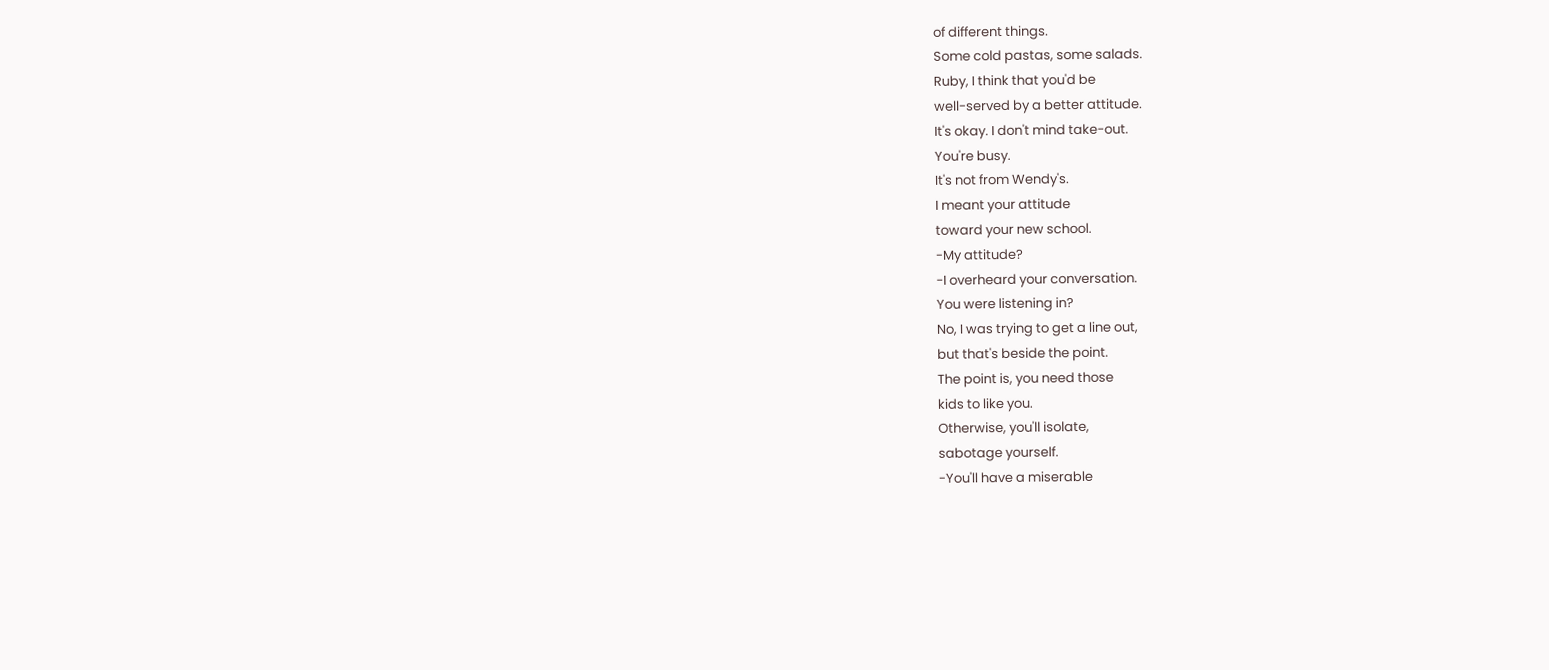of different things.
Some cold pastas, some salads.
Ruby, I think that you'd be
well-served by a better attitude.
It's okay. I don't mind take-out.
You're busy.
It's not from Wendy's.
I meant your attitude
toward your new school.
-My attitude?
-I overheard your conversation.
You were listening in?
No, I was trying to get a line out,
but that's beside the point.
The point is, you need those
kids to like you.
Otherwise, you'll isolate,
sabotage yourself.
-You'll have a miserable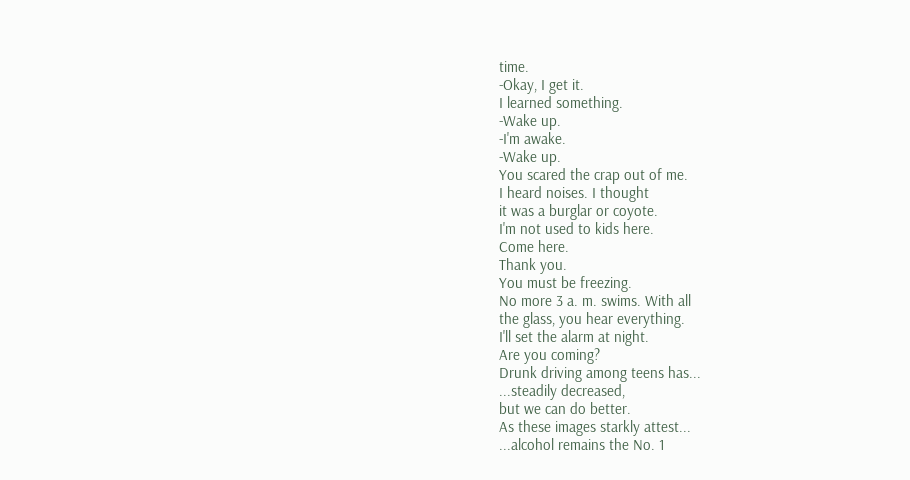time.
-Okay, I get it.
I learned something.
-Wake up.
-I'm awake.
-Wake up.
You scared the crap out of me.
I heard noises. I thought
it was a burglar or coyote.
I'm not used to kids here.
Come here.
Thank you.
You must be freezing.
No more 3 a. m. swims. With all
the glass, you hear everything.
I'll set the alarm at night.
Are you coming?
Drunk driving among teens has...
...steadily decreased,
but we can do better.
As these images starkly attest...
...alcohol remains the No. 1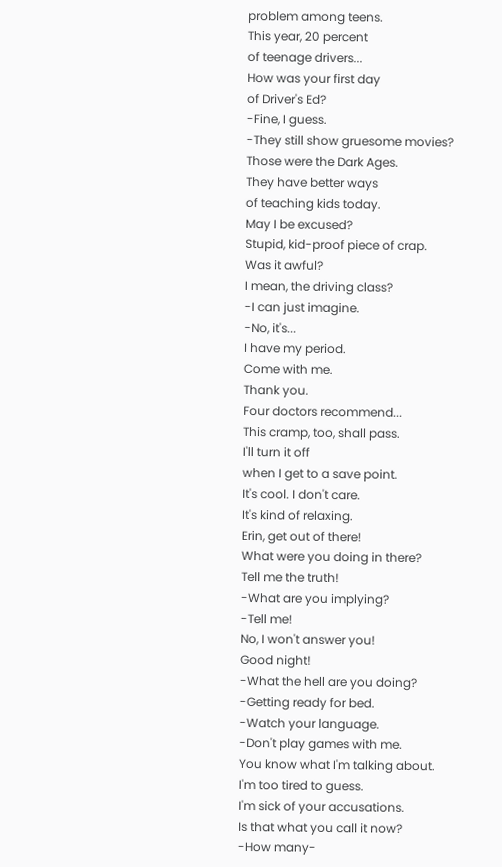problem among teens.
This year, 20 percent
of teenage drivers...
How was your first day
of Driver's Ed?
-Fine, I guess.
-They still show gruesome movies?
Those were the Dark Ages.
They have better ways
of teaching kids today.
May I be excused?
Stupid, kid-proof piece of crap.
Was it awful?
I mean, the driving class?
-I can just imagine.
-No, it's...
I have my period.
Come with me.
Thank you.
Four doctors recommend...
This cramp, too, shall pass.
I'll turn it off
when I get to a save point.
It's cool. I don't care.
It's kind of relaxing.
Erin, get out of there!
What were you doing in there?
Tell me the truth!
-What are you implying?
-Tell me!
No, I won't answer you!
Good night!
-What the hell are you doing?
-Getting ready for bed.
-Watch your language.
-Don't play games with me.
You know what I'm talking about.
I'm too tired to guess.
I'm sick of your accusations.
Is that what you call it now?
-How many-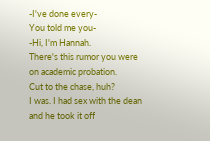-I've done every-
You told me you-
-Hi, I'm Hannah.
There's this rumor you were
on academic probation.
Cut to the chase, huh?
I was. I had sex with the dean
and he took it off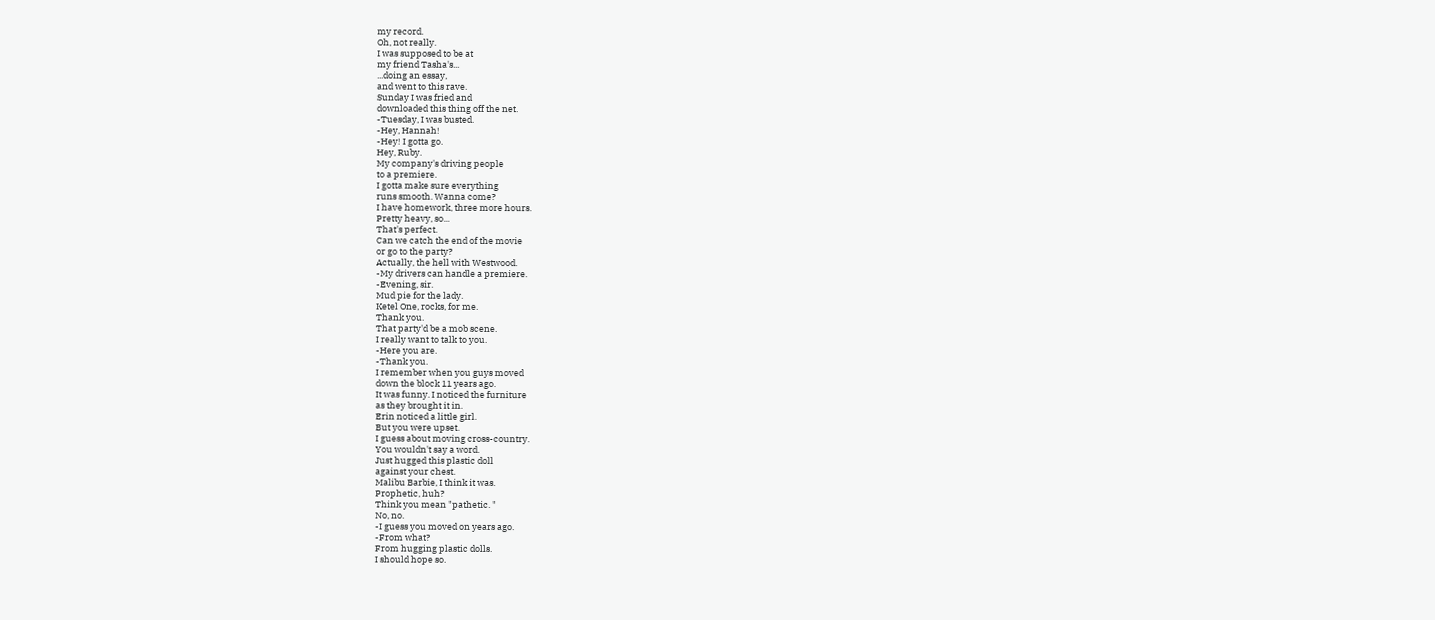my record.
Oh, not really.
I was supposed to be at
my friend Tasha's...
...doing an essay,
and went to this rave.
Sunday I was fried and
downloaded this thing off the net.
-Tuesday, I was busted.
-Hey, Hannah!
-Hey! I gotta go.
Hey, Ruby.
My company's driving people
to a premiere.
I gotta make sure everything
runs smooth. Wanna come?
I have homework, three more hours.
Pretty heavy, so...
That's perfect.
Can we catch the end of the movie
or go to the party?
Actually, the hell with Westwood.
-My drivers can handle a premiere.
-Evening, sir.
Mud pie for the lady.
Ketel One, rocks, for me.
Thank you.
That party'd be a mob scene.
I really want to talk to you.
-Here you are.
-Thank you.
I remember when you guys moved
down the block 11 years ago.
It was funny. I noticed the furniture
as they brought it in.
Erin noticed a little girl.
But you were upset.
I guess about moving cross-country.
You wouldn't say a word.
Just hugged this plastic doll
against your chest.
Malibu Barbie, I think it was.
Prophetic, huh?
Think you mean "pathetic. "
No, no.
-I guess you moved on years ago.
-From what?
From hugging plastic dolls.
I should hope so.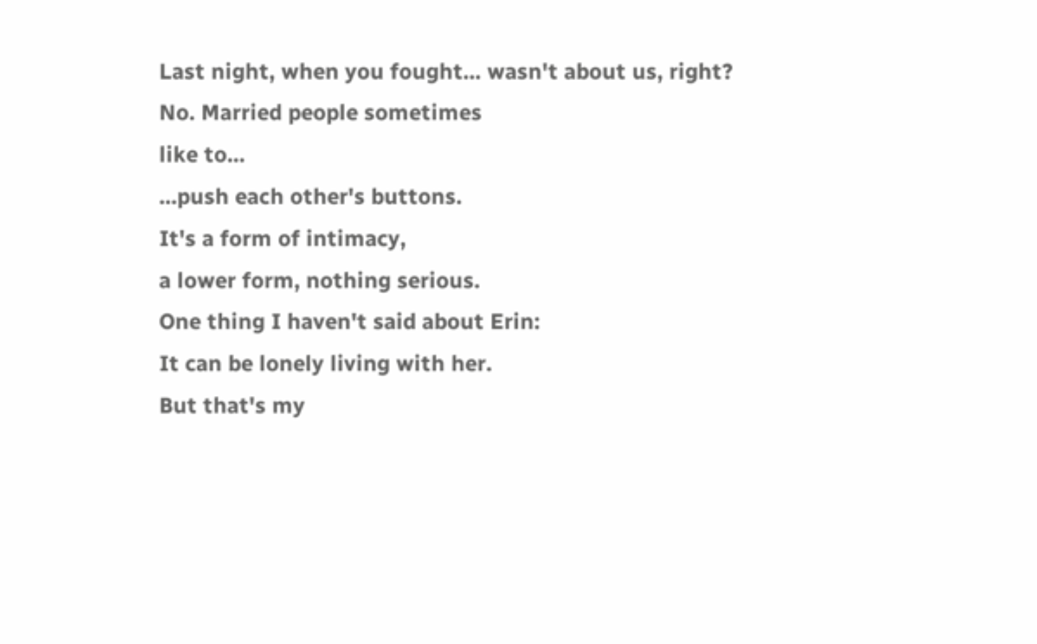Last night, when you fought... wasn't about us, right?
No. Married people sometimes
like to...
...push each other's buttons.
It's a form of intimacy,
a lower form, nothing serious.
One thing I haven't said about Erin:
It can be lonely living with her.
But that's my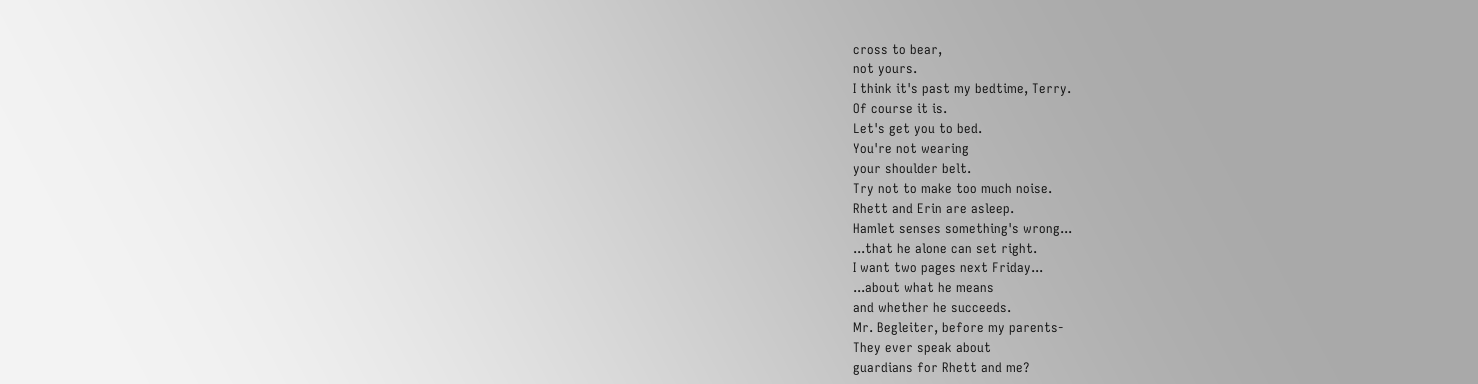cross to bear,
not yours.
I think it's past my bedtime, Terry.
Of course it is.
Let's get you to bed.
You're not wearing
your shoulder belt.
Try not to make too much noise.
Rhett and Erin are asleep.
Hamlet senses something's wrong...
...that he alone can set right.
I want two pages next Friday...
...about what he means
and whether he succeeds.
Mr. Begleiter, before my parents-
They ever speak about
guardians for Rhett and me?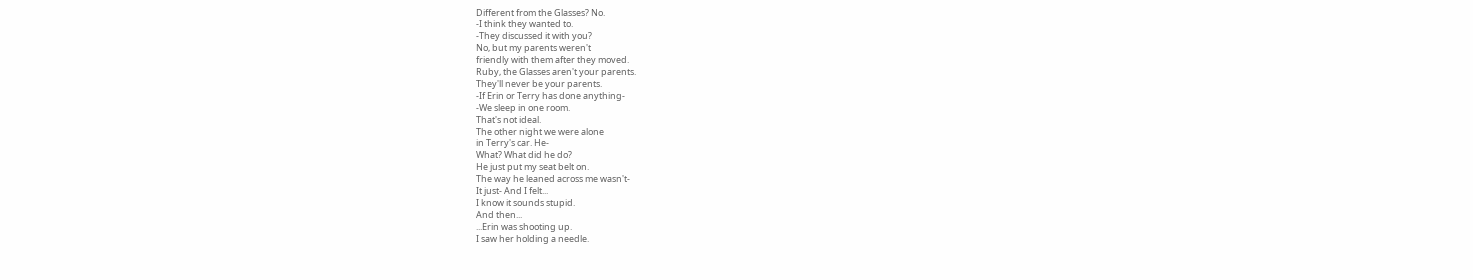Different from the Glasses? No.
-I think they wanted to.
-They discussed it with you?
No, but my parents weren't
friendly with them after they moved.
Ruby, the Glasses aren't your parents.
They'll never be your parents.
-If Erin or Terry has done anything-
-We sleep in one room.
That's not ideal.
The other night we were alone
in Terry's car. He-
What? What did he do?
He just put my seat belt on.
The way he leaned across me wasn't-
It just- And I felt...
I know it sounds stupid.
And then...
...Erin was shooting up.
I saw her holding a needle.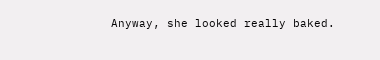Anyway, she looked really baked.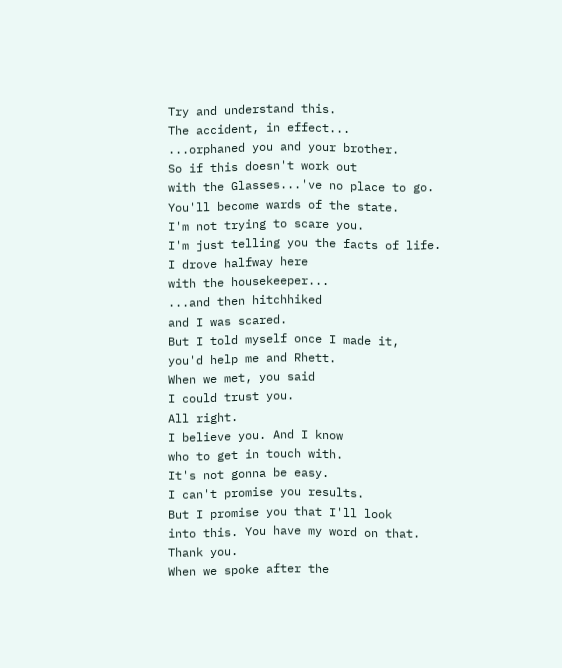Try and understand this.
The accident, in effect...
...orphaned you and your brother.
So if this doesn't work out
with the Glasses...'ve no place to go.
You'll become wards of the state.
I'm not trying to scare you.
I'm just telling you the facts of life.
I drove halfway here
with the housekeeper...
...and then hitchhiked
and I was scared.
But I told myself once I made it,
you'd help me and Rhett.
When we met, you said
I could trust you.
All right.
I believe you. And I know
who to get in touch with.
It's not gonna be easy.
I can't promise you results.
But I promise you that I'll look
into this. You have my word on that.
Thank you.
When we spoke after the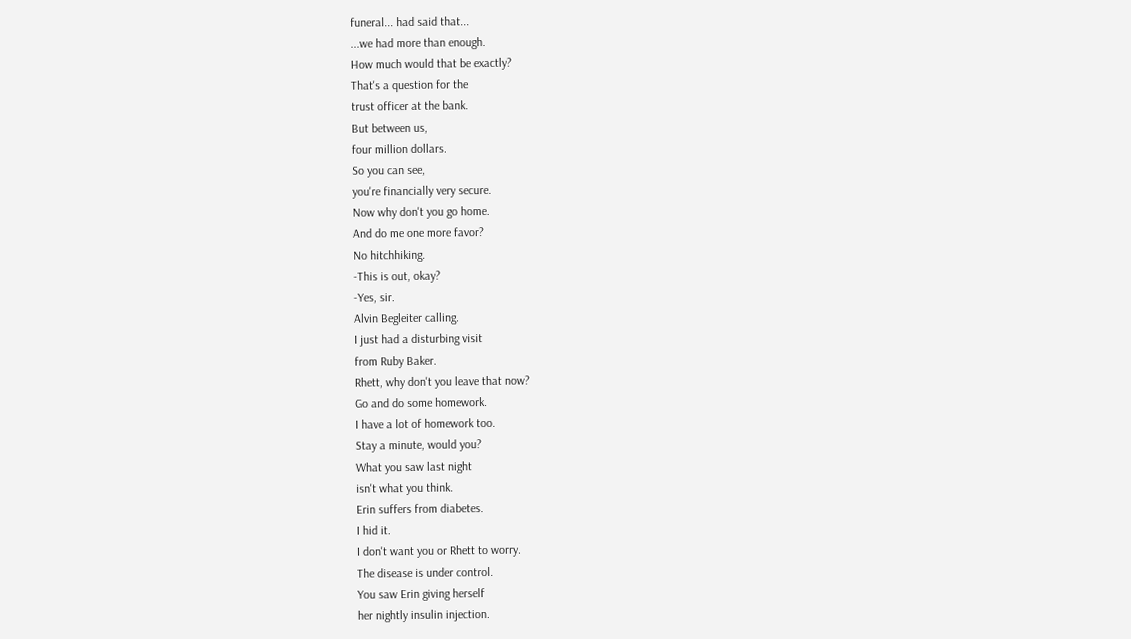funeral... had said that...
...we had more than enough.
How much would that be exactly?
That's a question for the
trust officer at the bank.
But between us,
four million dollars.
So you can see,
you're financially very secure.
Now why don't you go home.
And do me one more favor?
No hitchhiking.
-This is out, okay?
-Yes, sir.
Alvin Begleiter calling.
I just had a disturbing visit
from Ruby Baker.
Rhett, why don't you leave that now?
Go and do some homework.
I have a lot of homework too.
Stay a minute, would you?
What you saw last night
isn't what you think.
Erin suffers from diabetes.
I hid it.
I don't want you or Rhett to worry.
The disease is under control.
You saw Erin giving herself
her nightly insulin injection.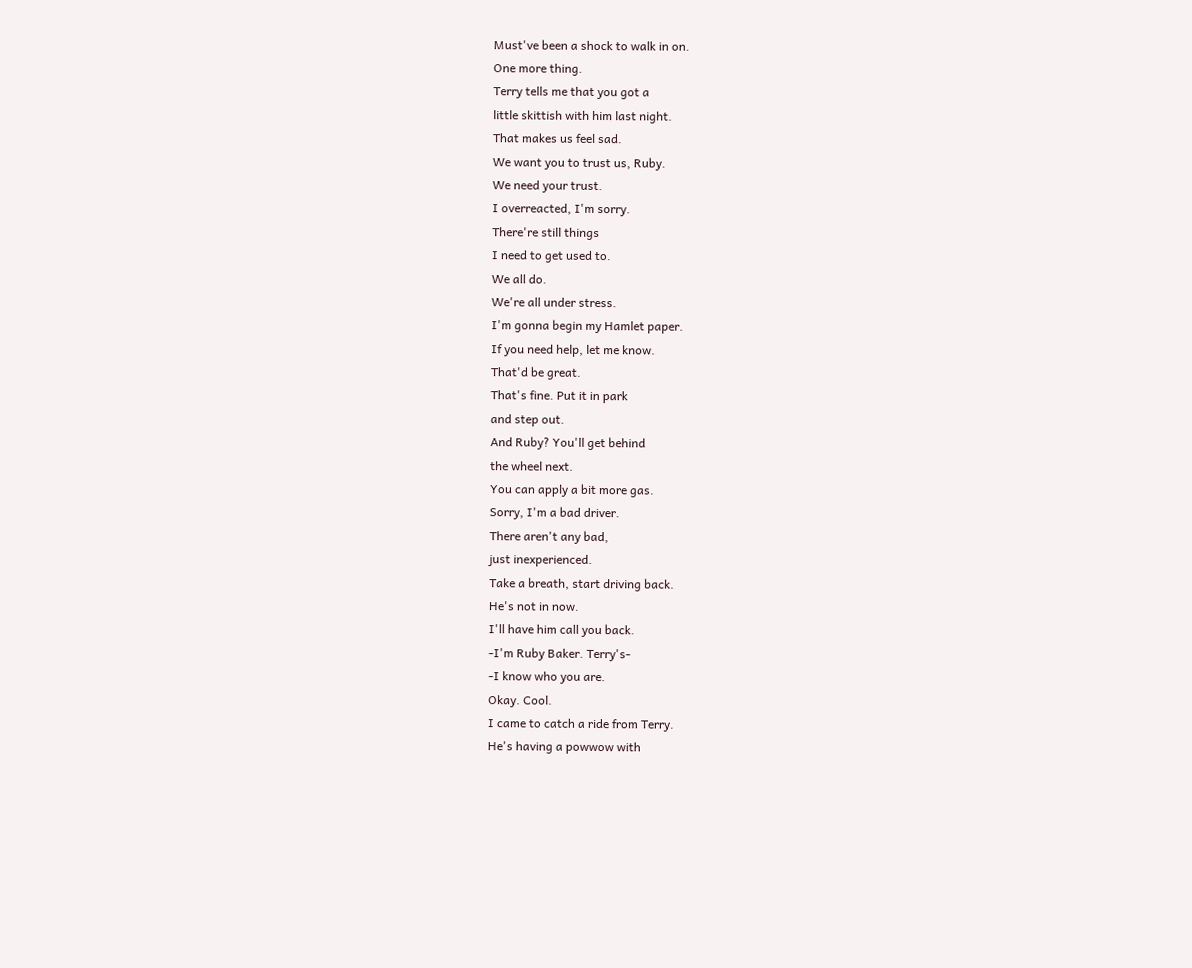Must've been a shock to walk in on.
One more thing.
Terry tells me that you got a
little skittish with him last night.
That makes us feel sad.
We want you to trust us, Ruby.
We need your trust.
I overreacted, I'm sorry.
There're still things
I need to get used to.
We all do.
We're all under stress.
I'm gonna begin my Hamlet paper.
If you need help, let me know.
That'd be great.
That's fine. Put it in park
and step out.
And Ruby? You'll get behind
the wheel next.
You can apply a bit more gas.
Sorry, I'm a bad driver.
There aren't any bad,
just inexperienced.
Take a breath, start driving back.
He's not in now.
I'll have him call you back.
-I'm Ruby Baker. Terry's-
-I know who you are.
Okay. Cool.
I came to catch a ride from Terry.
He's having a powwow with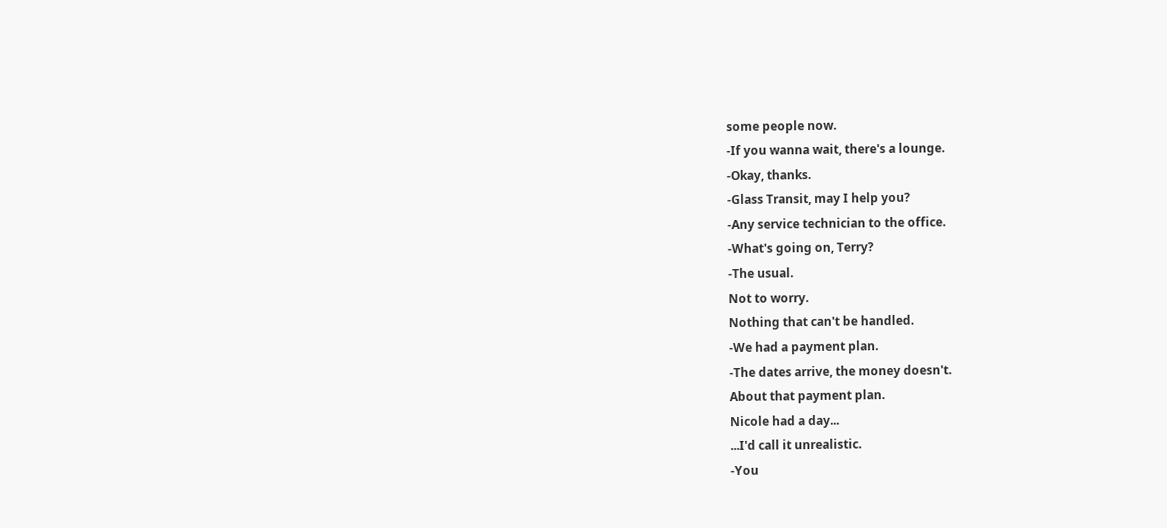some people now.
-If you wanna wait, there's a lounge.
-Okay, thanks.
-Glass Transit, may I help you?
-Any service technician to the office.
-What's going on, Terry?
-The usual.
Not to worry.
Nothing that can't be handled.
-We had a payment plan.
-The dates arrive, the money doesn't.
About that payment plan.
Nicole had a day...
...I'd call it unrealistic.
-You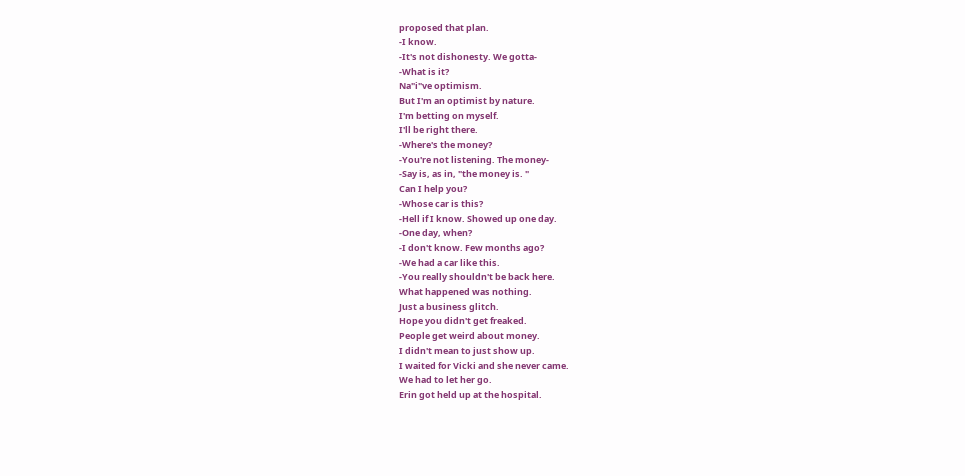proposed that plan.
-I know.
-It's not dishonesty. We gotta-
-What is it?
Na"i"ve optimism.
But I'm an optimist by nature.
I'm betting on myself.
I'll be right there.
-Where's the money?
-You're not listening. The money-
-Say is, as in, "the money is. "
Can I help you?
-Whose car is this?
-Hell if I know. Showed up one day.
-One day, when?
-I don't know. Few months ago?
-We had a car like this.
-You really shouldn't be back here.
What happened was nothing.
Just a business glitch.
Hope you didn't get freaked.
People get weird about money.
I didn't mean to just show up.
I waited for Vicki and she never came.
We had to let her go.
Erin got held up at the hospital.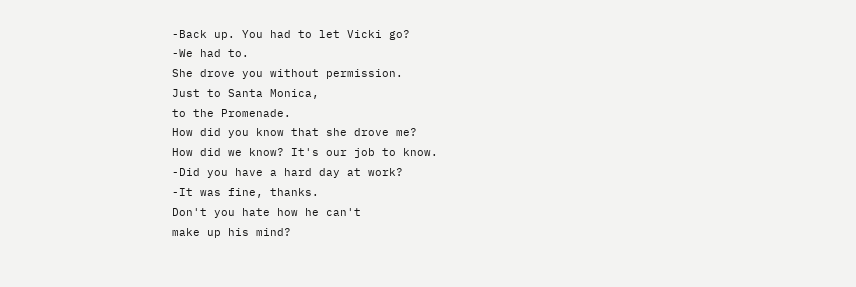-Back up. You had to let Vicki go?
-We had to.
She drove you without permission.
Just to Santa Monica,
to the Promenade.
How did you know that she drove me?
How did we know? It's our job to know.
-Did you have a hard day at work?
-It was fine, thanks.
Don't you hate how he can't
make up his mind?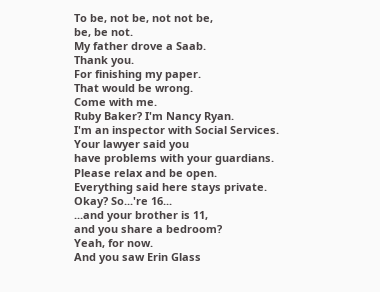To be, not be, not not be,
be, be not.
My father drove a Saab.
Thank you.
For finishing my paper.
That would be wrong.
Come with me.
Ruby Baker? I'm Nancy Ryan.
I'm an inspector with Social Services.
Your lawyer said you
have problems with your guardians.
Please relax and be open.
Everything said here stays private.
Okay? So...'re 16...
...and your brother is 11,
and you share a bedroom?
Yeah, for now.
And you saw Erin Glass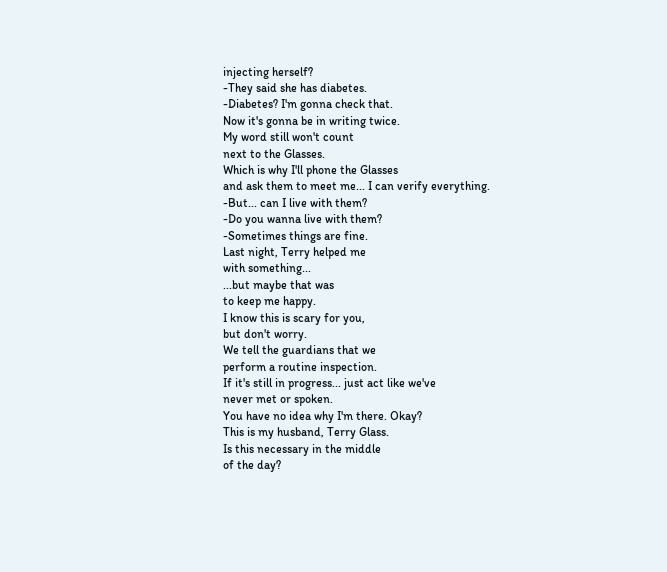injecting herself?
-They said she has diabetes.
-Diabetes? I'm gonna check that.
Now it's gonna be in writing twice.
My word still won't count
next to the Glasses.
Which is why I'll phone the Glasses
and ask them to meet me... I can verify everything.
-But... can I live with them?
-Do you wanna live with them?
-Sometimes things are fine.
Last night, Terry helped me
with something...
...but maybe that was
to keep me happy.
I know this is scary for you,
but don't worry.
We tell the guardians that we
perform a routine inspection.
If it's still in progress... just act like we've
never met or spoken.
You have no idea why I'm there. Okay?
This is my husband, Terry Glass.
Is this necessary in the middle
of the day?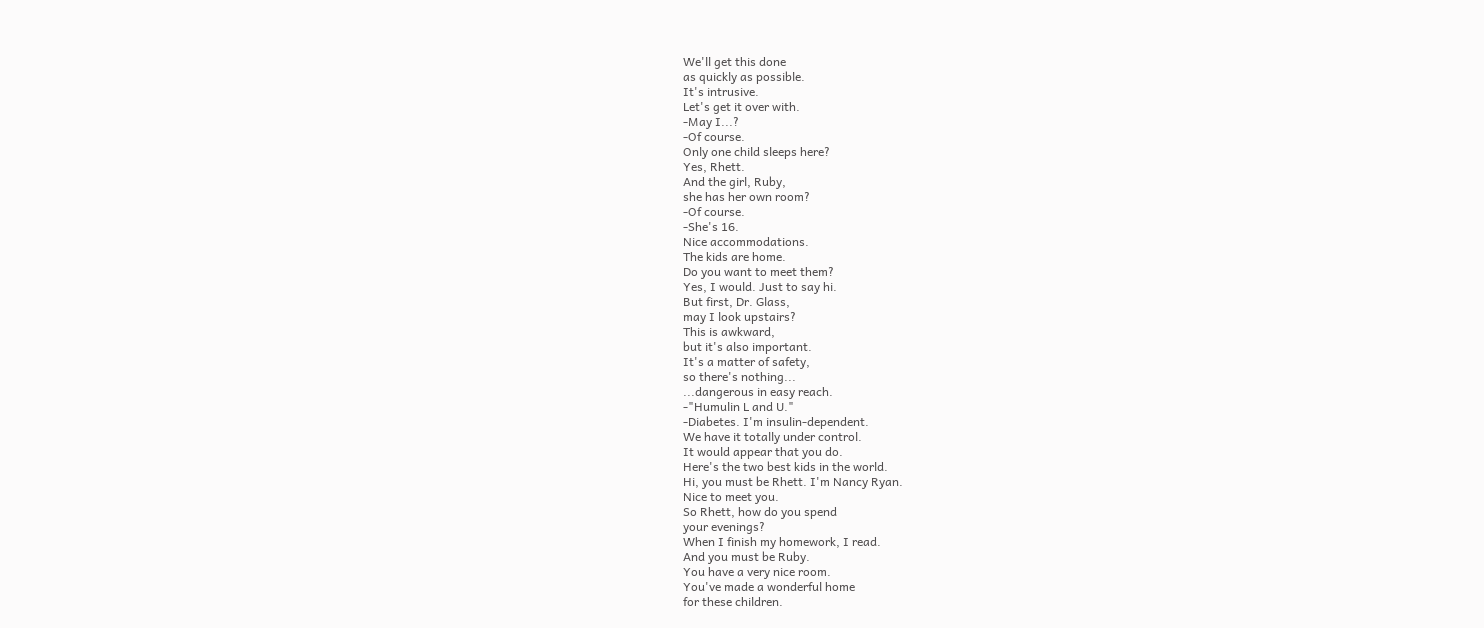We'll get this done
as quickly as possible.
It's intrusive.
Let's get it over with.
-May I...?
-Of course.
Only one child sleeps here?
Yes, Rhett.
And the girl, Ruby,
she has her own room?
-Of course.
-She's 16.
Nice accommodations.
The kids are home.
Do you want to meet them?
Yes, I would. Just to say hi.
But first, Dr. Glass,
may I look upstairs?
This is awkward,
but it's also important.
It's a matter of safety,
so there's nothing...
...dangerous in easy reach.
-"Humulin L and U."
-Diabetes. I'm insulin-dependent.
We have it totally under control.
It would appear that you do.
Here's the two best kids in the world.
Hi, you must be Rhett. I'm Nancy Ryan.
Nice to meet you.
So Rhett, how do you spend
your evenings?
When I finish my homework, I read.
And you must be Ruby.
You have a very nice room.
You've made a wonderful home
for these children.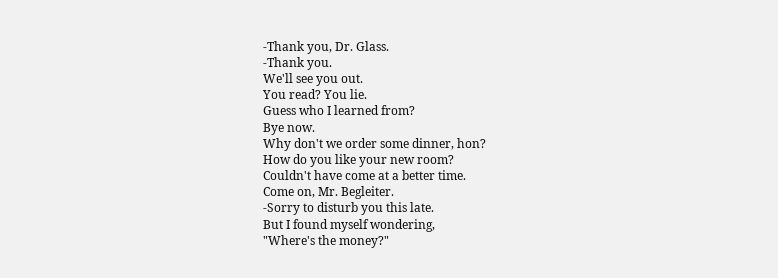-Thank you, Dr. Glass.
-Thank you.
We'll see you out.
You read? You lie.
Guess who I learned from?
Bye now.
Why don't we order some dinner, hon?
How do you like your new room?
Couldn't have come at a better time.
Come on, Mr. Begleiter.
-Sorry to disturb you this late.
But I found myself wondering,
"Where's the money?"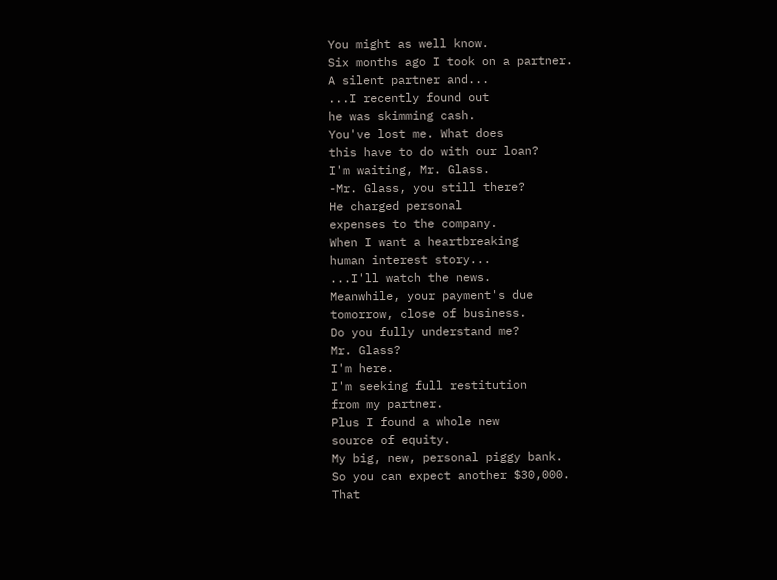You might as well know.
Six months ago I took on a partner.
A silent partner and...
...I recently found out
he was skimming cash.
You've lost me. What does
this have to do with our loan?
I'm waiting, Mr. Glass.
-Mr. Glass, you still there?
He charged personal
expenses to the company.
When I want a heartbreaking
human interest story...
...I'll watch the news.
Meanwhile, your payment's due
tomorrow, close of business.
Do you fully understand me?
Mr. Glass?
I'm here.
I'm seeking full restitution
from my partner.
Plus I found a whole new
source of equity.
My big, new, personal piggy bank.
So you can expect another $30,000.
That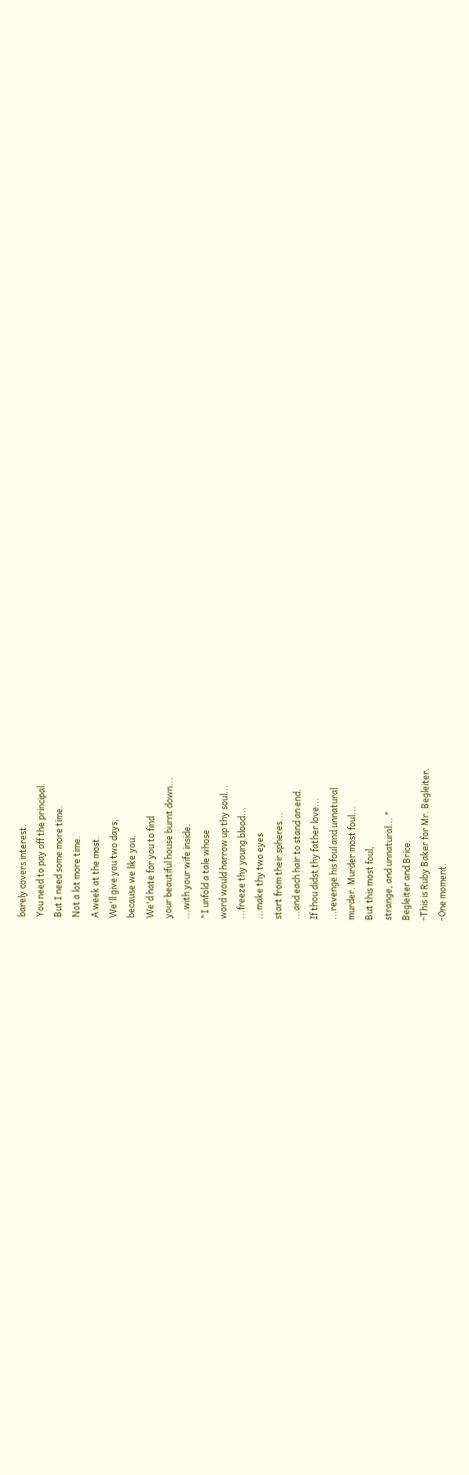barely covers interest.
You need to pay off the principal.
But I need some more time.
Not a lot more time.
A week at the most.
We'll give you two days,
because we like you.
We'd hate for you to find
your beautiful house burnt down...
...with your wife inside.
"I unfold a tale whose
word would harrow up thy soul...
...freeze thy young blood...
...make thy two eyes
start from their spheres...
...and each hair to stand an end.
If thou didst thy father love...
...revenge his foul and unnatural
murder. Murder most foul...
But this most foul,
strange, and unnatural... "
Begleiter and Brice.
-This is Ruby Baker for Mr. Begleiter.
-One moment.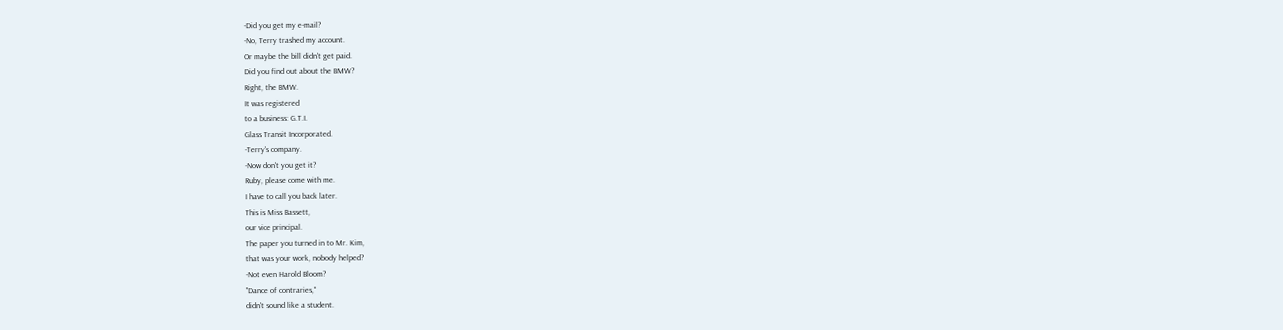-Did you get my e-mail?
-No, Terry trashed my account.
Or maybe the bill didn't get paid.
Did you find out about the BMW?
Right, the BMW.
It was registered
to a business: G.T.I.
Glass Transit Incorporated.
-Terry's company.
-Now don't you get it?
Ruby, please come with me.
I have to call you back later.
This is Miss Bassett,
our vice principal.
The paper you turned in to Mr. Kim,
that was your work, nobody helped?
-Not even Harold Bloom?
"Dance of contraries,"
didn't sound like a student.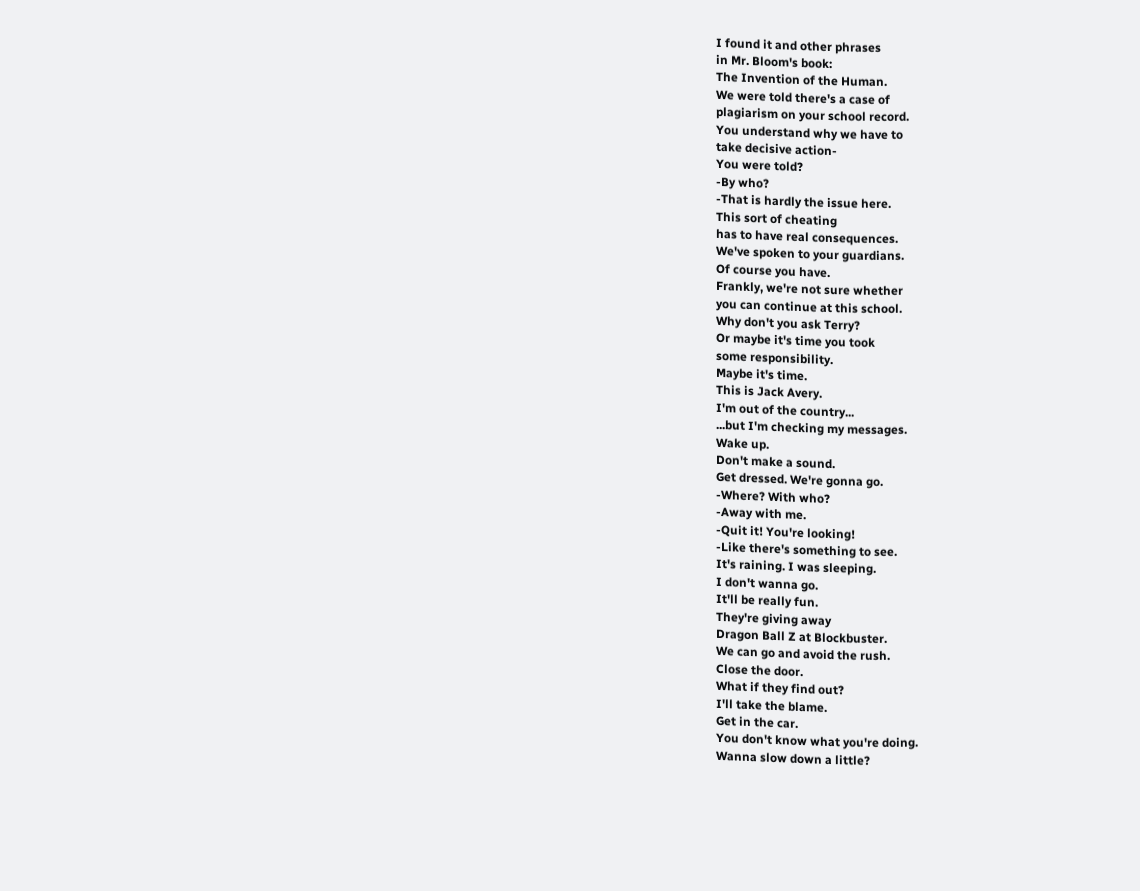I found it and other phrases
in Mr. Bloom's book:
The Invention of the Human.
We were told there's a case of
plagiarism on your school record.
You understand why we have to
take decisive action-
You were told?
-By who?
-That is hardly the issue here.
This sort of cheating
has to have real consequences.
We've spoken to your guardians.
Of course you have.
Frankly, we're not sure whether
you can continue at this school.
Why don't you ask Terry?
Or maybe it's time you took
some responsibility.
Maybe it's time.
This is Jack Avery.
I'm out of the country...
...but I'm checking my messages.
Wake up.
Don't make a sound.
Get dressed. We're gonna go.
-Where? With who?
-Away with me.
-Quit it! You're looking!
-Like there's something to see.
It's raining. I was sleeping.
I don't wanna go.
It'll be really fun.
They're giving away
Dragon Ball Z at Blockbuster.
We can go and avoid the rush.
Close the door.
What if they find out?
I'll take the blame.
Get in the car.
You don't know what you're doing.
Wanna slow down a little?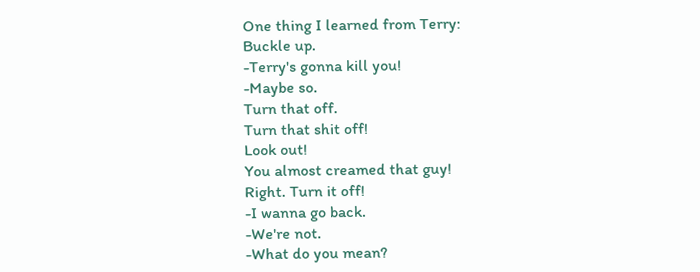One thing I learned from Terry:
Buckle up.
-Terry's gonna kill you!
-Maybe so.
Turn that off.
Turn that shit off!
Look out!
You almost creamed that guy!
Right. Turn it off!
-I wanna go back.
-We're not.
-What do you mean?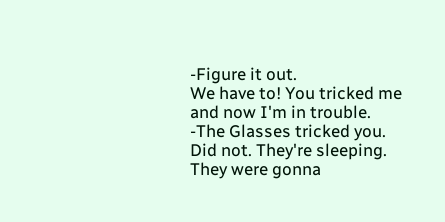-Figure it out.
We have to! You tricked me
and now I'm in trouble.
-The Glasses tricked you.
Did not. They're sleeping.
They were gonna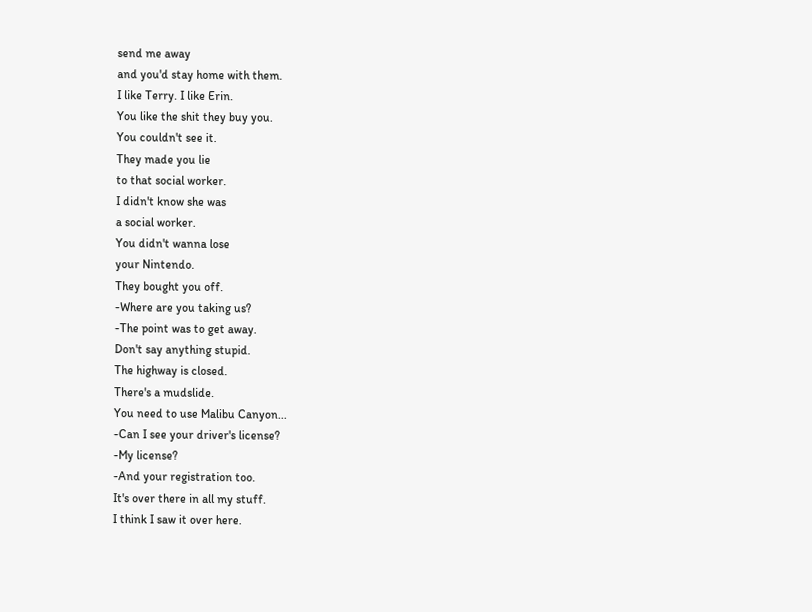send me away
and you'd stay home with them.
I like Terry. I like Erin.
You like the shit they buy you.
You couldn't see it.
They made you lie
to that social worker.
I didn't know she was
a social worker.
You didn't wanna lose
your Nintendo.
They bought you off.
-Where are you taking us?
-The point was to get away.
Don't say anything stupid.
The highway is closed.
There's a mudslide.
You need to use Malibu Canyon...
-Can I see your driver's license?
-My license?
-And your registration too.
It's over there in all my stuff.
I think I saw it over here.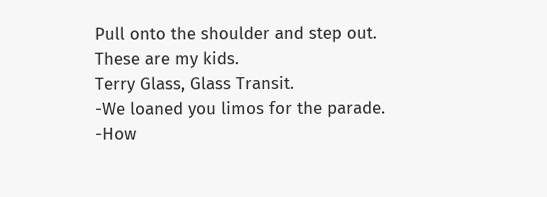Pull onto the shoulder and step out.
These are my kids.
Terry Glass, Glass Transit.
-We loaned you limos for the parade.
-How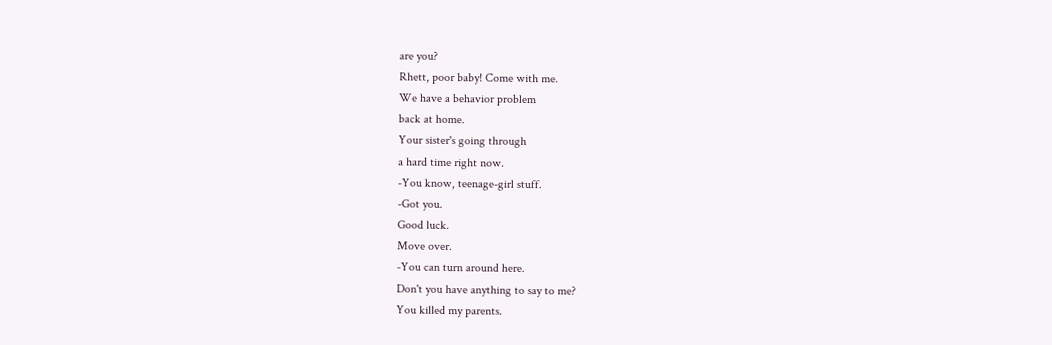are you?
Rhett, poor baby! Come with me.
We have a behavior problem
back at home.
Your sister's going through
a hard time right now.
-You know, teenage-girl stuff.
-Got you.
Good luck.
Move over.
-You can turn around here.
Don't you have anything to say to me?
You killed my parents.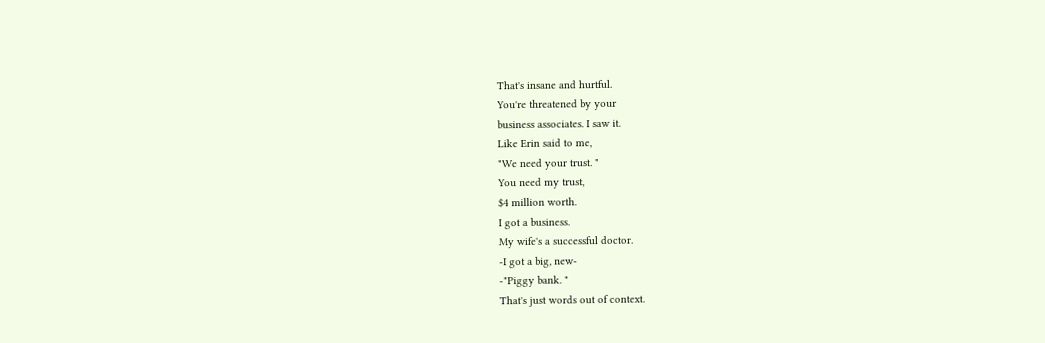That's insane and hurtful.
You're threatened by your
business associates. I saw it.
Like Erin said to me,
"We need your trust. "
You need my trust,
$4 million worth.
I got a business.
My wife's a successful doctor.
-I got a big, new-
-"Piggy bank. "
That's just words out of context.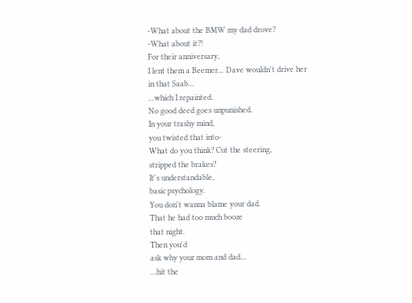-What about the BMW my dad drove?
-What about it?!
For their anniversary,
I lent them a Beemer... Dave wouldn't drive her
in that Saab...
...which I repainted.
No good deed goes unpunished.
In your trashy mind,
you twisted that into-
What do you think? Cut the steering,
stripped the brakes?
It's understandable,
basic psychology.
You don't wanna blame your dad.
That he had too much booze
that night.
Then you'd
ask why your mom and dad...
...hit the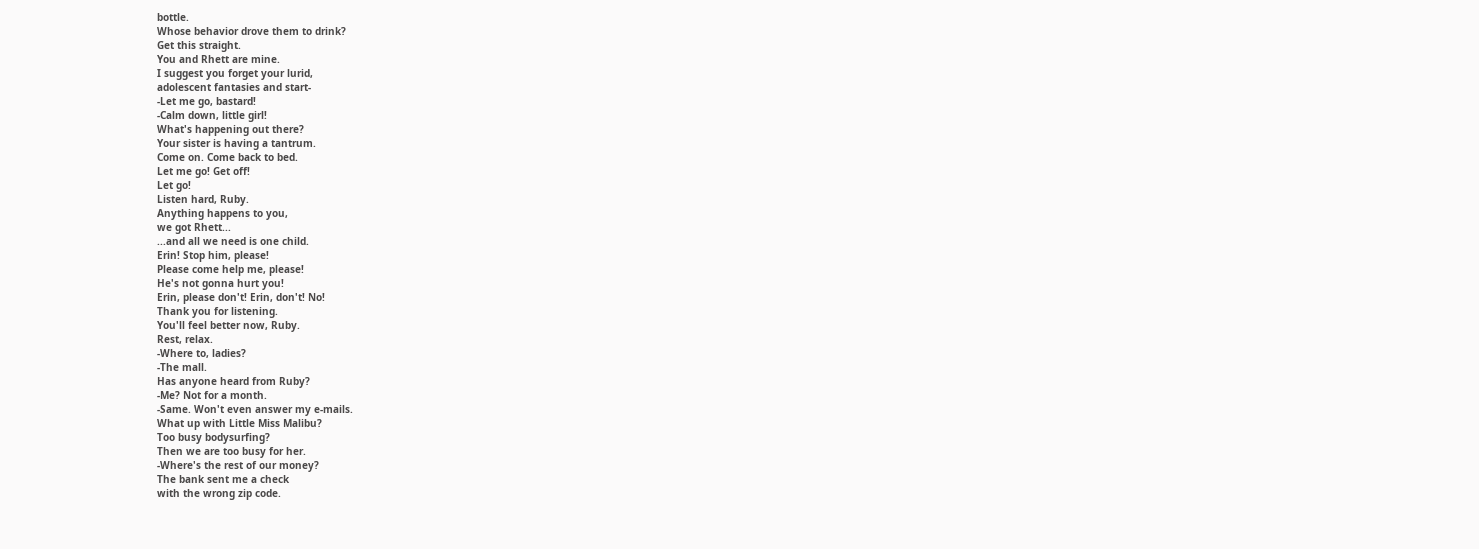bottle.
Whose behavior drove them to drink?
Get this straight.
You and Rhett are mine.
I suggest you forget your lurid,
adolescent fantasies and start-
-Let me go, bastard!
-Calm down, little girl!
What's happening out there?
Your sister is having a tantrum.
Come on. Come back to bed.
Let me go! Get off!
Let go!
Listen hard, Ruby.
Anything happens to you,
we got Rhett...
...and all we need is one child.
Erin! Stop him, please!
Please come help me, please!
He's not gonna hurt you!
Erin, please don't! Erin, don't! No!
Thank you for listening.
You'll feel better now, Ruby.
Rest, relax.
-Where to, ladies?
-The mall.
Has anyone heard from Ruby?
-Me? Not for a month.
-Same. Won't even answer my e-mails.
What up with Little Miss Malibu?
Too busy bodysurfing?
Then we are too busy for her.
-Where's the rest of our money?
The bank sent me a check
with the wrong zip code.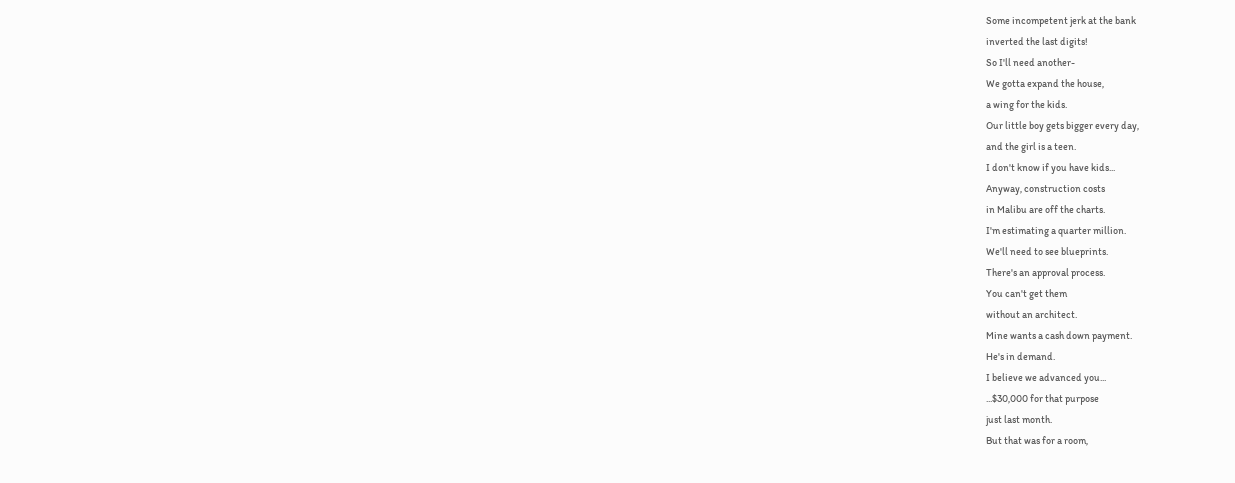Some incompetent jerk at the bank
inverted the last digits!
So I'll need another-
We gotta expand the house,
a wing for the kids.
Our little boy gets bigger every day,
and the girl is a teen.
I don't know if you have kids...
Anyway, construction costs
in Malibu are off the charts.
I'm estimating a quarter million.
We'll need to see blueprints.
There's an approval process.
You can't get them
without an architect.
Mine wants a cash down payment.
He's in demand.
I believe we advanced you...
...$30,000 for that purpose
just last month.
But that was for a room,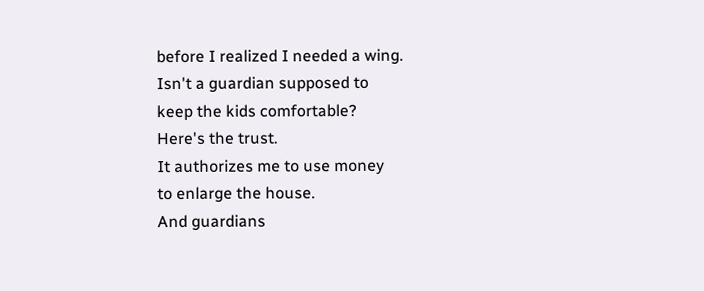before I realized I needed a wing.
Isn't a guardian supposed to
keep the kids comfortable?
Here's the trust.
It authorizes me to use money
to enlarge the house.
And guardians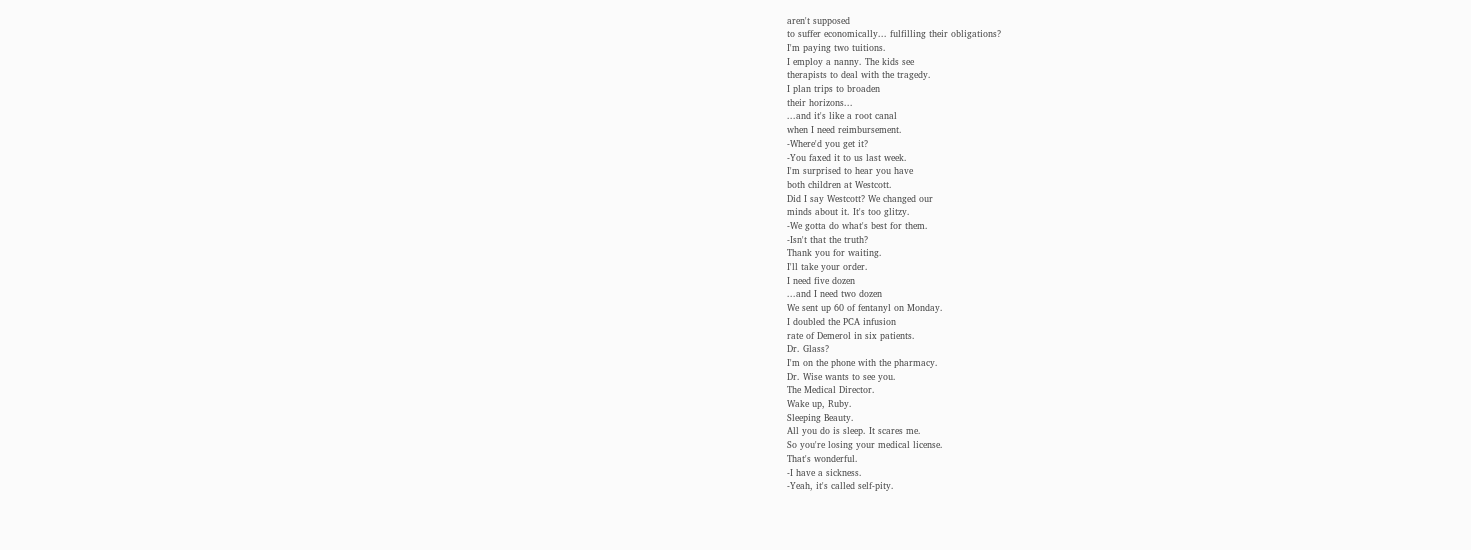aren't supposed
to suffer economically... fulfilling their obligations?
I'm paying two tuitions.
I employ a nanny. The kids see
therapists to deal with the tragedy.
I plan trips to broaden
their horizons...
...and it's like a root canal
when I need reimbursement.
-Where'd you get it?
-You faxed it to us last week.
I'm surprised to hear you have
both children at Westcott.
Did I say Westcott? We changed our
minds about it. It's too glitzy.
-We gotta do what's best for them.
-Isn't that the truth?
Thank you for waiting.
I'll take your order.
I need five dozen
...and I need two dozen
We sent up 60 of fentanyl on Monday.
I doubled the PCA infusion
rate of Demerol in six patients.
Dr. Glass?
I'm on the phone with the pharmacy.
Dr. Wise wants to see you.
The Medical Director.
Wake up, Ruby.
Sleeping Beauty.
All you do is sleep. It scares me.
So you're losing your medical license.
That's wonderful.
-I have a sickness.
-Yeah, it's called self-pity.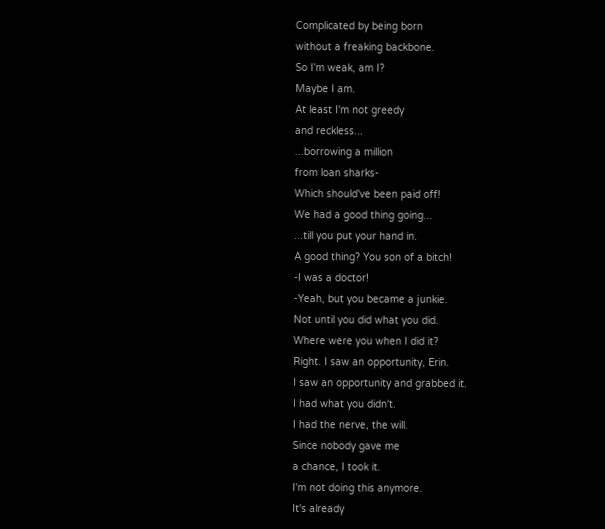Complicated by being born
without a freaking backbone.
So I'm weak, am I?
Maybe I am.
At least I'm not greedy
and reckless...
...borrowing a million
from loan sharks-
Which should've been paid off!
We had a good thing going...
...till you put your hand in.
A good thing? You son of a bitch!
-I was a doctor!
-Yeah, but you became a junkie.
Not until you did what you did.
Where were you when I did it?
Right. I saw an opportunity, Erin.
I saw an opportunity and grabbed it.
I had what you didn't.
I had the nerve, the will.
Since nobody gave me
a chance, I took it.
I'm not doing this anymore.
It's already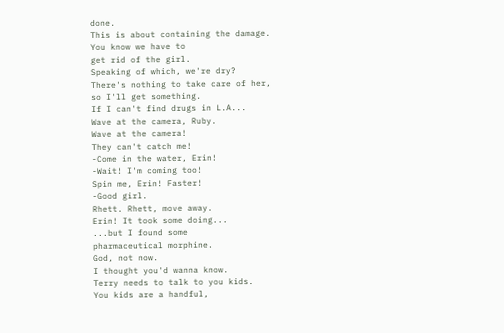done.
This is about containing the damage.
You know we have to
get rid of the girl.
Speaking of which, we're dry?
There's nothing to take care of her,
so I'll get something.
If I can't find drugs in L.A...
Wave at the camera, Ruby.
Wave at the camera!
They can't catch me!
-Come in the water, Erin!
-Wait! I'm coming too!
Spin me, Erin! Faster!
-Good girl.
Rhett. Rhett, move away.
Erin! It took some doing...
...but I found some
pharmaceutical morphine.
God, not now.
I thought you'd wanna know.
Terry needs to talk to you kids.
You kids are a handful,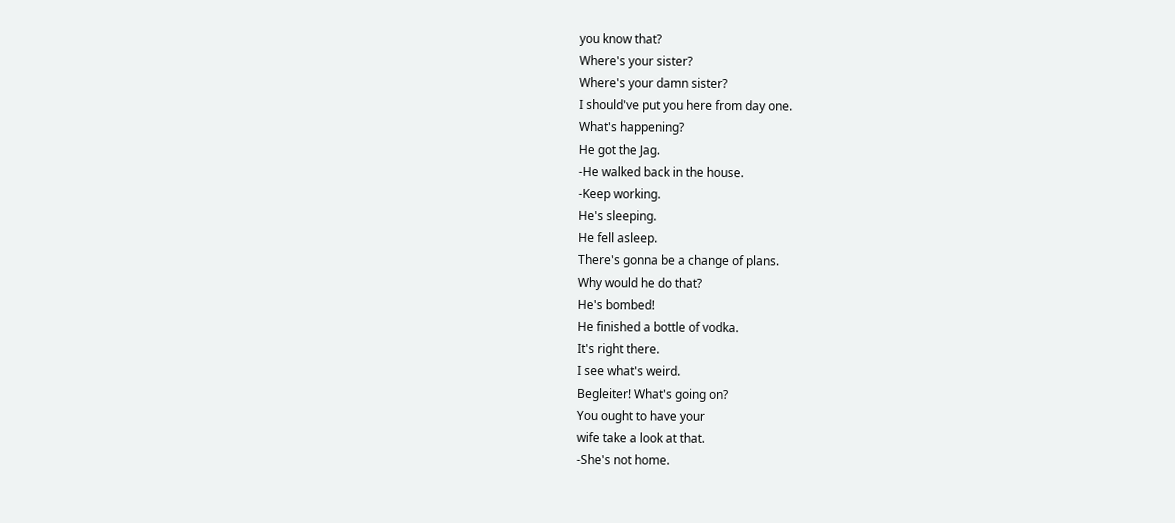you know that?
Where's your sister?
Where's your damn sister?
I should've put you here from day one.
What's happening?
He got the Jag.
-He walked back in the house.
-Keep working.
He's sleeping.
He fell asleep.
There's gonna be a change of plans.
Why would he do that?
He's bombed!
He finished a bottle of vodka.
It's right there.
I see what's weird.
Begleiter! What's going on?
You ought to have your
wife take a look at that.
-She's not home.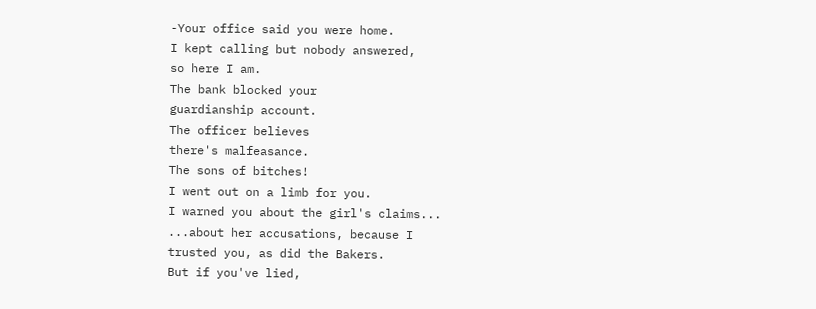-Your office said you were home.
I kept calling but nobody answered,
so here I am.
The bank blocked your
guardianship account.
The officer believes
there's malfeasance.
The sons of bitches!
I went out on a limb for you.
I warned you about the girl's claims...
...about her accusations, because I
trusted you, as did the Bakers.
But if you've lied,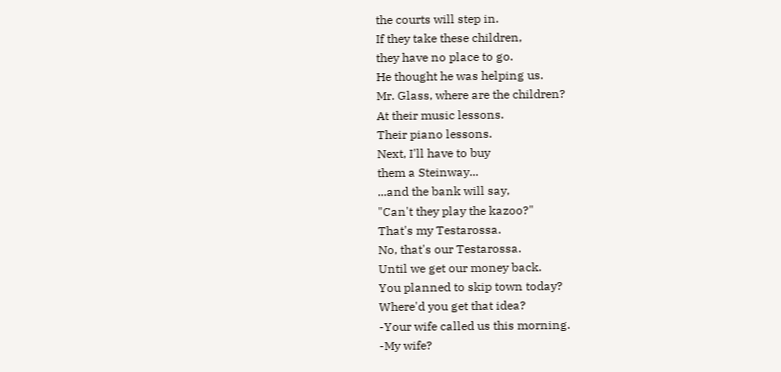the courts will step in.
If they take these children,
they have no place to go.
He thought he was helping us.
Mr. Glass, where are the children?
At their music lessons.
Their piano lessons.
Next, I'll have to buy
them a Steinway...
...and the bank will say,
"Can't they play the kazoo?"
That's my Testarossa.
No, that's our Testarossa.
Until we get our money back.
You planned to skip town today?
Where'd you get that idea?
-Your wife called us this morning.
-My wife?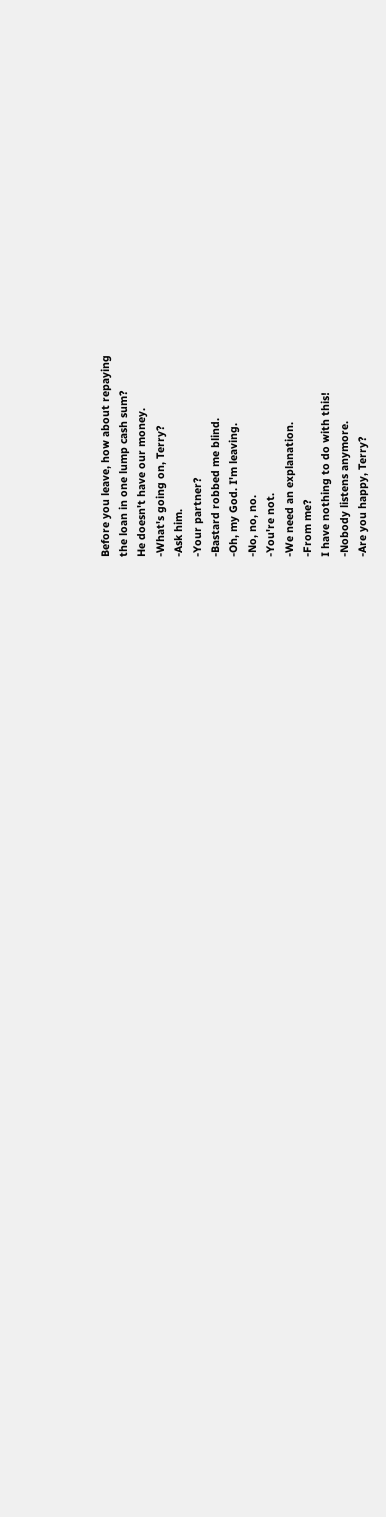Before you leave, how about repaying
the loan in one lump cash sum?
He doesn't have our money.
-What's going on, Terry?
-Ask him.
-Your partner?
-Bastard robbed me blind.
-Oh, my God. I'm leaving.
-No, no, no.
-You're not.
-We need an explanation.
-From me?
I have nothing to do with this!
-Nobody listens anymore.
-Are you happy, Terry?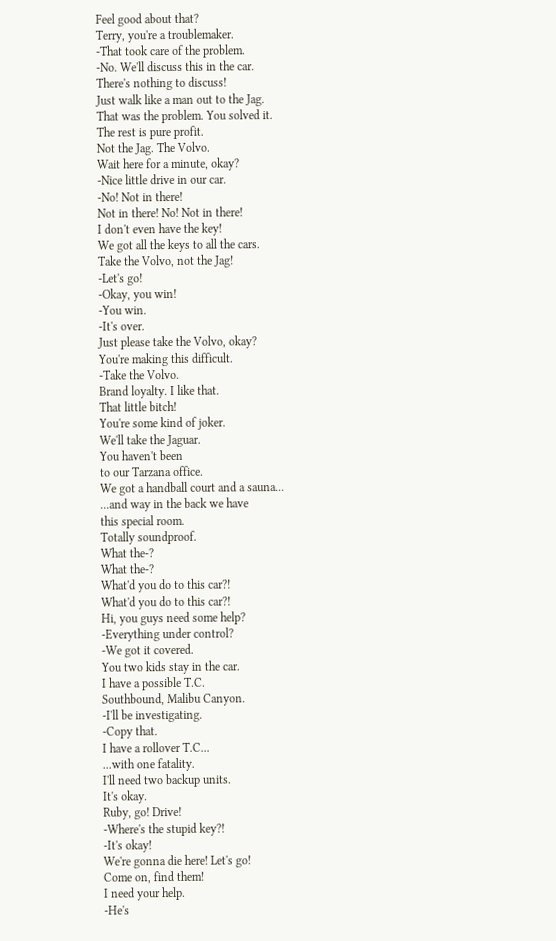Feel good about that?
Terry, you're a troublemaker.
-That took care of the problem.
-No. We'll discuss this in the car.
There's nothing to discuss!
Just walk like a man out to the Jag.
That was the problem. You solved it.
The rest is pure profit.
Not the Jag. The Volvo.
Wait here for a minute, okay?
-Nice little drive in our car.
-No! Not in there!
Not in there! No! Not in there!
I don't even have the key!
We got all the keys to all the cars.
Take the Volvo, not the Jag!
-Let's go!
-Okay, you win!
-You win.
-It's over.
Just please take the Volvo, okay?
You're making this difficult.
-Take the Volvo.
Brand loyalty. I like that.
That little bitch!
You're some kind of joker.
We'll take the Jaguar.
You haven't been
to our Tarzana office.
We got a handball court and a sauna...
...and way in the back we have
this special room.
Totally soundproof.
What the-?
What the-?
What'd you do to this car?!
What'd you do to this car?!
Hi, you guys need some help?
-Everything under control?
-We got it covered.
You two kids stay in the car.
I have a possible T.C.
Southbound, Malibu Canyon.
-I'll be investigating.
-Copy that.
I have a rollover T.C...
...with one fatality.
I'll need two backup units.
It's okay.
Ruby, go! Drive!
-Where's the stupid key?!
-It's okay!
We're gonna die here! Let's go!
Come on, find them!
I need your help.
-He's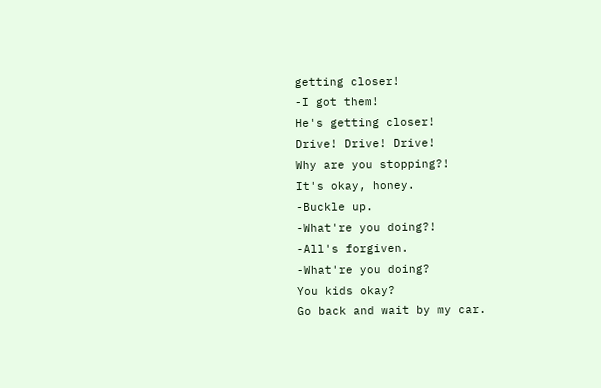getting closer!
-I got them!
He's getting closer!
Drive! Drive! Drive!
Why are you stopping?!
It's okay, honey.
-Buckle up.
-What're you doing?!
-All's forgiven.
-What're you doing?
You kids okay?
Go back and wait by my car.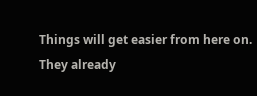Things will get easier from here on.
They already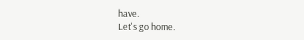have.
Let's go home.